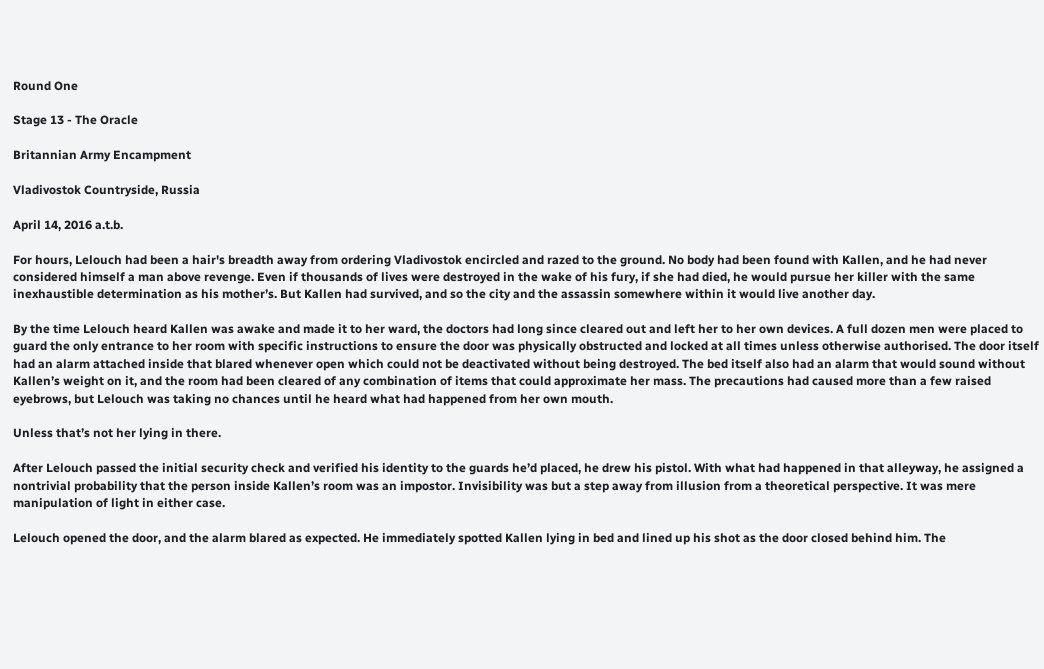Round One

Stage 13 - The Oracle

Britannian Army Encampment

Vladivostok Countryside, Russia

April 14, 2016 a.t.b.

For hours, Lelouch had been a hair's breadth away from ordering Vladivostok encircled and razed to the ground. No body had been found with Kallen, and he had never considered himself a man above revenge. Even if thousands of lives were destroyed in the wake of his fury, if she had died, he would pursue her killer with the same inexhaustible determination as his mother’s. But Kallen had survived, and so the city and the assassin somewhere within it would live another day.

By the time Lelouch heard Kallen was awake and made it to her ward, the doctors had long since cleared out and left her to her own devices. A full dozen men were placed to guard the only entrance to her room with specific instructions to ensure the door was physically obstructed and locked at all times unless otherwise authorised. The door itself had an alarm attached inside that blared whenever open which could not be deactivated without being destroyed. The bed itself also had an alarm that would sound without Kallen’s weight on it, and the room had been cleared of any combination of items that could approximate her mass. The precautions had caused more than a few raised eyebrows, but Lelouch was taking no chances until he heard what had happened from her own mouth.

Unless that’s not her lying in there.

After Lelouch passed the initial security check and verified his identity to the guards he’d placed, he drew his pistol. With what had happened in that alleyway, he assigned a nontrivial probability that the person inside Kallen’s room was an impostor. Invisibility was but a step away from illusion from a theoretical perspective. It was mere manipulation of light in either case.

Lelouch opened the door, and the alarm blared as expected. He immediately spotted Kallen lying in bed and lined up his shot as the door closed behind him. The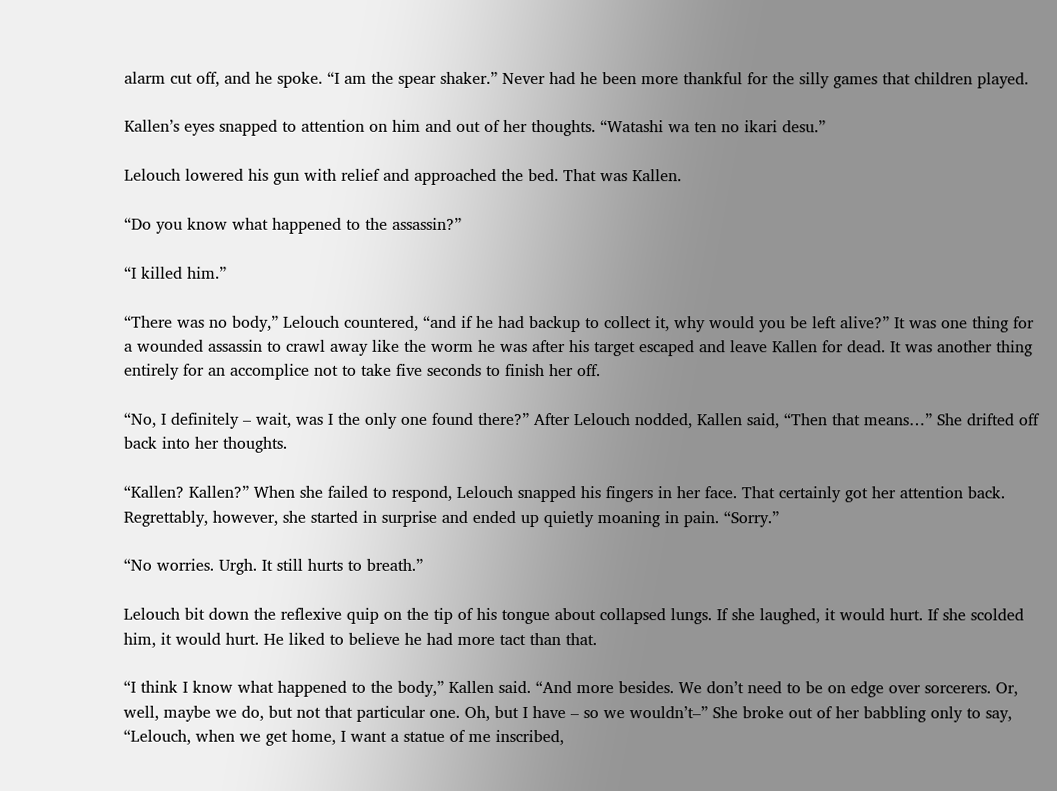alarm cut off, and he spoke. “I am the spear shaker.” Never had he been more thankful for the silly games that children played.

Kallen’s eyes snapped to attention on him and out of her thoughts. “Watashi wa ten no ikari desu.”

Lelouch lowered his gun with relief and approached the bed. That was Kallen.

“Do you know what happened to the assassin?”

“I killed him.”

“There was no body,” Lelouch countered, “and if he had backup to collect it, why would you be left alive?” It was one thing for a wounded assassin to crawl away like the worm he was after his target escaped and leave Kallen for dead. It was another thing entirely for an accomplice not to take five seconds to finish her off.

“No, I definitely – wait, was I the only one found there?” After Lelouch nodded, Kallen said, “Then that means…” She drifted off back into her thoughts.

“Kallen? Kallen?” When she failed to respond, Lelouch snapped his fingers in her face. That certainly got her attention back. Regrettably, however, she started in surprise and ended up quietly moaning in pain. “Sorry.”

“No worries. Urgh. It still hurts to breath.”

Lelouch bit down the reflexive quip on the tip of his tongue about collapsed lungs. If she laughed, it would hurt. If she scolded him, it would hurt. He liked to believe he had more tact than that.

“I think I know what happened to the body,” Kallen said. “And more besides. We don’t need to be on edge over sorcerers. Or, well, maybe we do, but not that particular one. Oh, but I have – so we wouldn’t–” She broke out of her babbling only to say, “Lelouch, when we get home, I want a statue of me inscribed,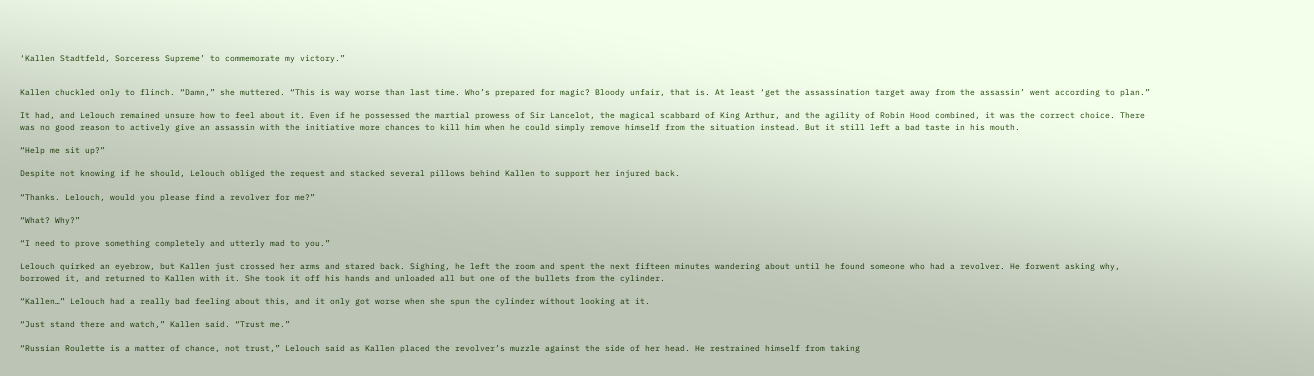‘Kallen Stadtfeld, Sorceress Supreme’ to commemorate my victory.”


Kallen chuckled only to flinch. “Damn,” she muttered. “This is way worse than last time. Who’s prepared for magic? Bloody unfair, that is. At least ‘get the assassination target away from the assassin’ went according to plan.”

It had, and Lelouch remained unsure how to feel about it. Even if he possessed the martial prowess of Sir Lancelot, the magical scabbard of King Arthur, and the agility of Robin Hood combined, it was the correct choice. There was no good reason to actively give an assassin with the initiative more chances to kill him when he could simply remove himself from the situation instead. But it still left a bad taste in his mouth.

“Help me sit up?”

Despite not knowing if he should, Lelouch obliged the request and stacked several pillows behind Kallen to support her injured back.

“Thanks. Lelouch, would you please find a revolver for me?”

“What? Why?”

“I need to prove something completely and utterly mad to you.”

Lelouch quirked an eyebrow, but Kallen just crossed her arms and stared back. Sighing, he left the room and spent the next fifteen minutes wandering about until he found someone who had a revolver. He forwent asking why, borrowed it, and returned to Kallen with it. She took it off his hands and unloaded all but one of the bullets from the cylinder.

“Kallen…” Lelouch had a really bad feeling about this, and it only got worse when she spun the cylinder without looking at it.

“Just stand there and watch,” Kallen said. “Trust me.”

“Russian Roulette is a matter of chance, not trust,” Lelouch said as Kallen placed the revolver’s muzzle against the side of her head. He restrained himself from taking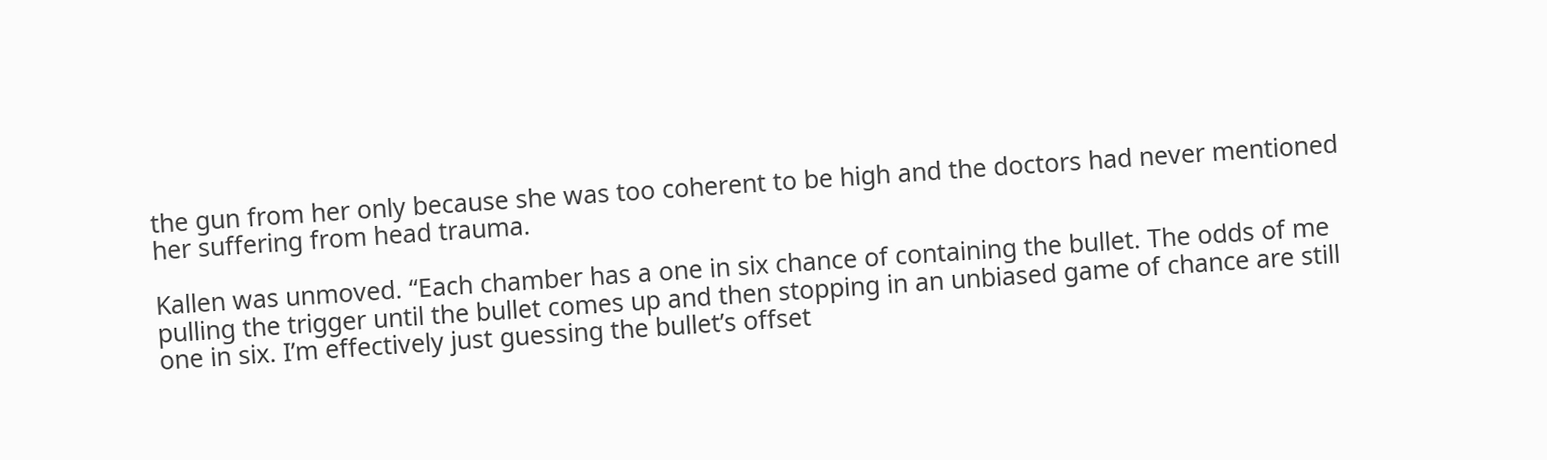the gun from her only because she was too coherent to be high and the doctors had never mentioned her suffering from head trauma.

Kallen was unmoved. “Each chamber has a one in six chance of containing the bullet. The odds of me pulling the trigger until the bullet comes up and then stopping in an unbiased game of chance are still one in six. I’m effectively just guessing the bullet’s offset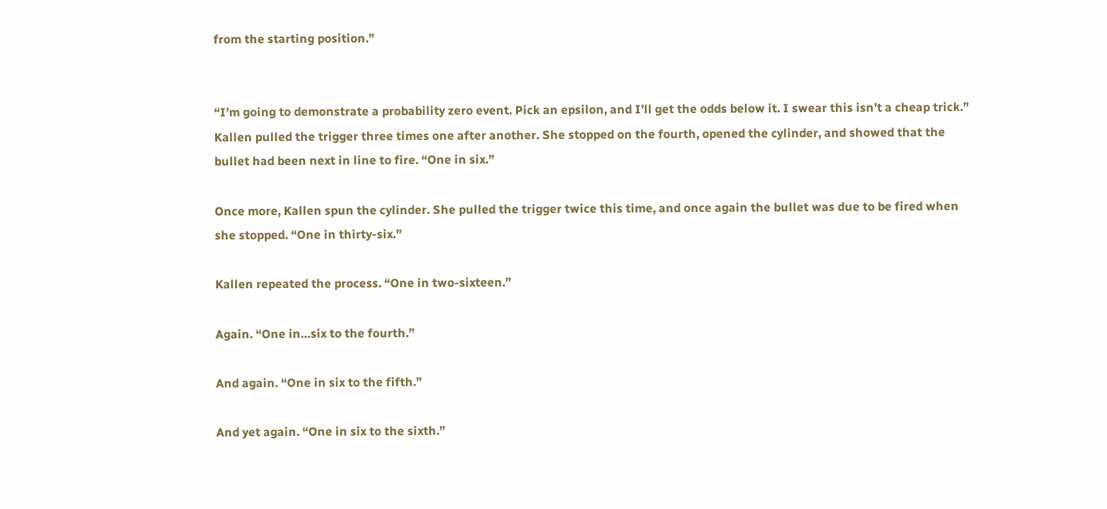from the starting position.”


“I’m going to demonstrate a probability zero event. Pick an epsilon, and I’ll get the odds below it. I swear this isn’t a cheap trick.” Kallen pulled the trigger three times one after another. She stopped on the fourth, opened the cylinder, and showed that the bullet had been next in line to fire. “One in six.”

Once more, Kallen spun the cylinder. She pulled the trigger twice this time, and once again the bullet was due to be fired when she stopped. “One in thirty-six.”

Kallen repeated the process. “One in two-sixteen.”

Again. “One in…six to the fourth.”

And again. “One in six to the fifth.”

And yet again. “One in six to the sixth.”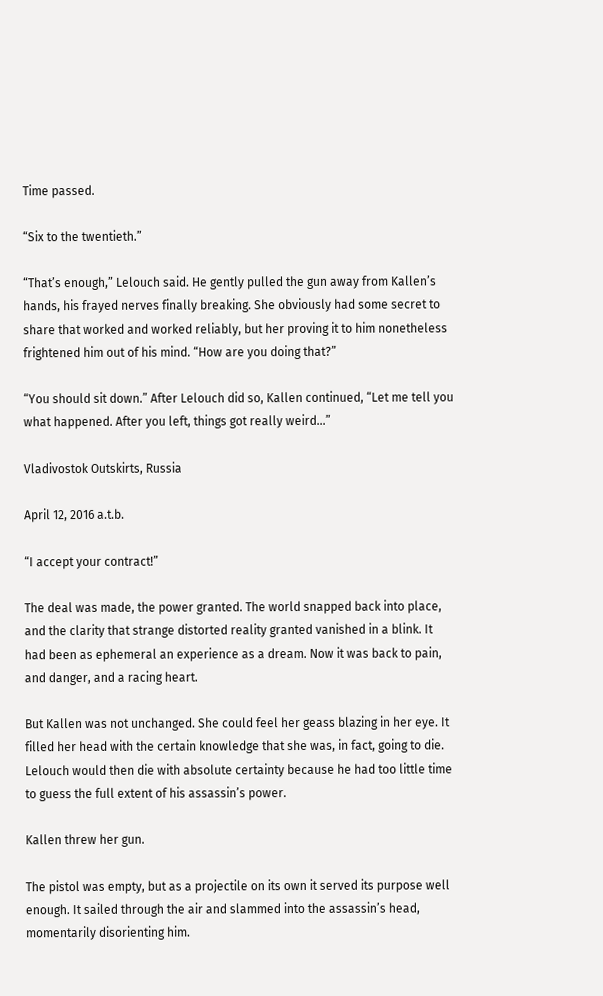Time passed.

“Six to the twentieth.”

“That’s enough,” Lelouch said. He gently pulled the gun away from Kallen’s hands, his frayed nerves finally breaking. She obviously had some secret to share that worked and worked reliably, but her proving it to him nonetheless frightened him out of his mind. “How are you doing that?”

“You should sit down.” After Lelouch did so, Kallen continued, “Let me tell you what happened. After you left, things got really weird…”

Vladivostok Outskirts, Russia

April 12, 2016 a.t.b.

“I accept your contract!”

The deal was made, the power granted. The world snapped back into place, and the clarity that strange distorted reality granted vanished in a blink. It had been as ephemeral an experience as a dream. Now it was back to pain, and danger, and a racing heart.

But Kallen was not unchanged. She could feel her geass blazing in her eye. It filled her head with the certain knowledge that she was, in fact, going to die. Lelouch would then die with absolute certainty because he had too little time to guess the full extent of his assassin’s power.

Kallen threw her gun.

The pistol was empty, but as a projectile on its own it served its purpose well enough. It sailed through the air and slammed into the assassin’s head, momentarily disorienting him.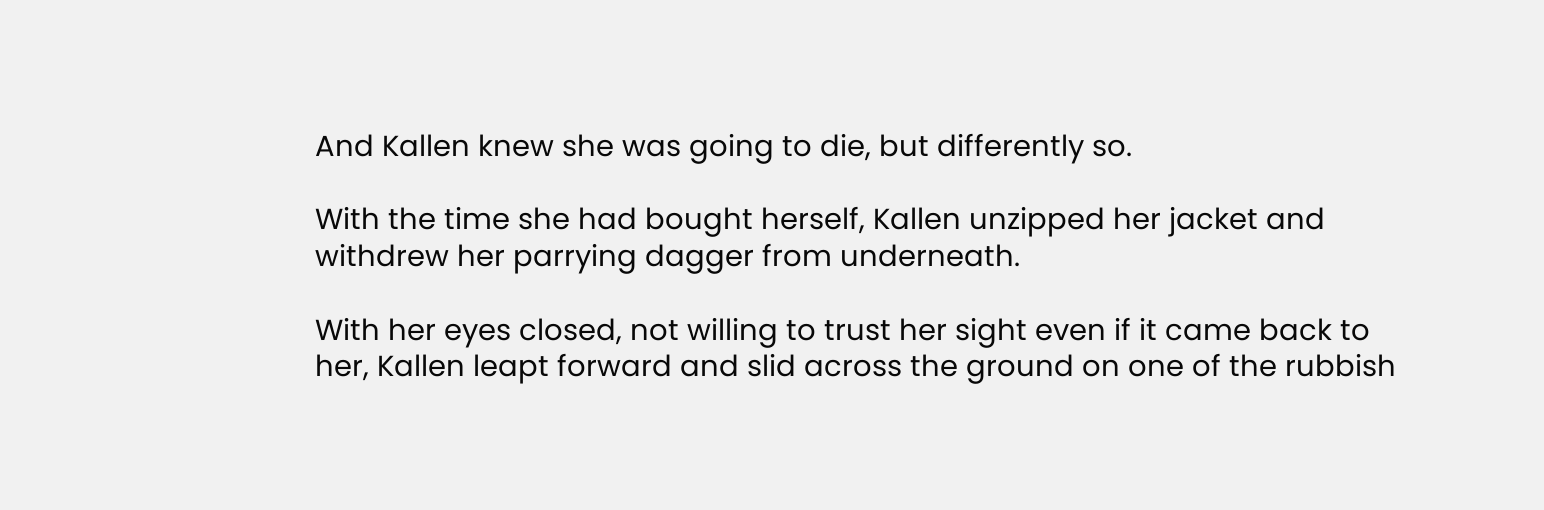And Kallen knew she was going to die, but differently so.

With the time she had bought herself, Kallen unzipped her jacket and withdrew her parrying dagger from underneath.

With her eyes closed, not willing to trust her sight even if it came back to her, Kallen leapt forward and slid across the ground on one of the rubbish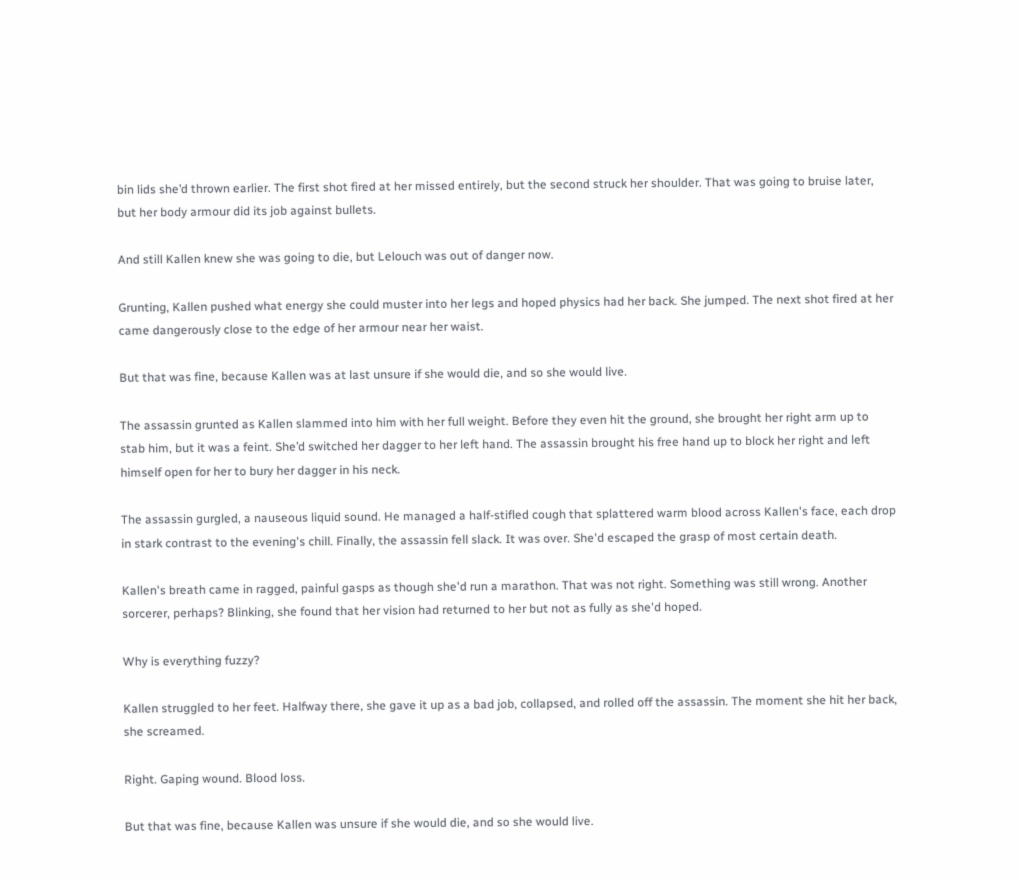bin lids she’d thrown earlier. The first shot fired at her missed entirely, but the second struck her shoulder. That was going to bruise later, but her body armour did its job against bullets.

And still Kallen knew she was going to die, but Lelouch was out of danger now.

Grunting, Kallen pushed what energy she could muster into her legs and hoped physics had her back. She jumped. The next shot fired at her came dangerously close to the edge of her armour near her waist.

But that was fine, because Kallen was at last unsure if she would die, and so she would live.

The assassin grunted as Kallen slammed into him with her full weight. Before they even hit the ground, she brought her right arm up to stab him, but it was a feint. She’d switched her dagger to her left hand. The assassin brought his free hand up to block her right and left himself open for her to bury her dagger in his neck.

The assassin gurgled, a nauseous liquid sound. He managed a half-stifled cough that splattered warm blood across Kallen's face, each drop in stark contrast to the evening's chill. Finally, the assassin fell slack. It was over. She'd escaped the grasp of most certain death.

Kallen's breath came in ragged, painful gasps as though she'd run a marathon. That was not right. Something was still wrong. Another sorcerer, perhaps? Blinking, she found that her vision had returned to her but not as fully as she'd hoped.

Why is everything fuzzy?

Kallen struggled to her feet. Halfway there, she gave it up as a bad job, collapsed, and rolled off the assassin. The moment she hit her back, she screamed.

Right. Gaping wound. Blood loss.

But that was fine, because Kallen was unsure if she would die, and so she would live.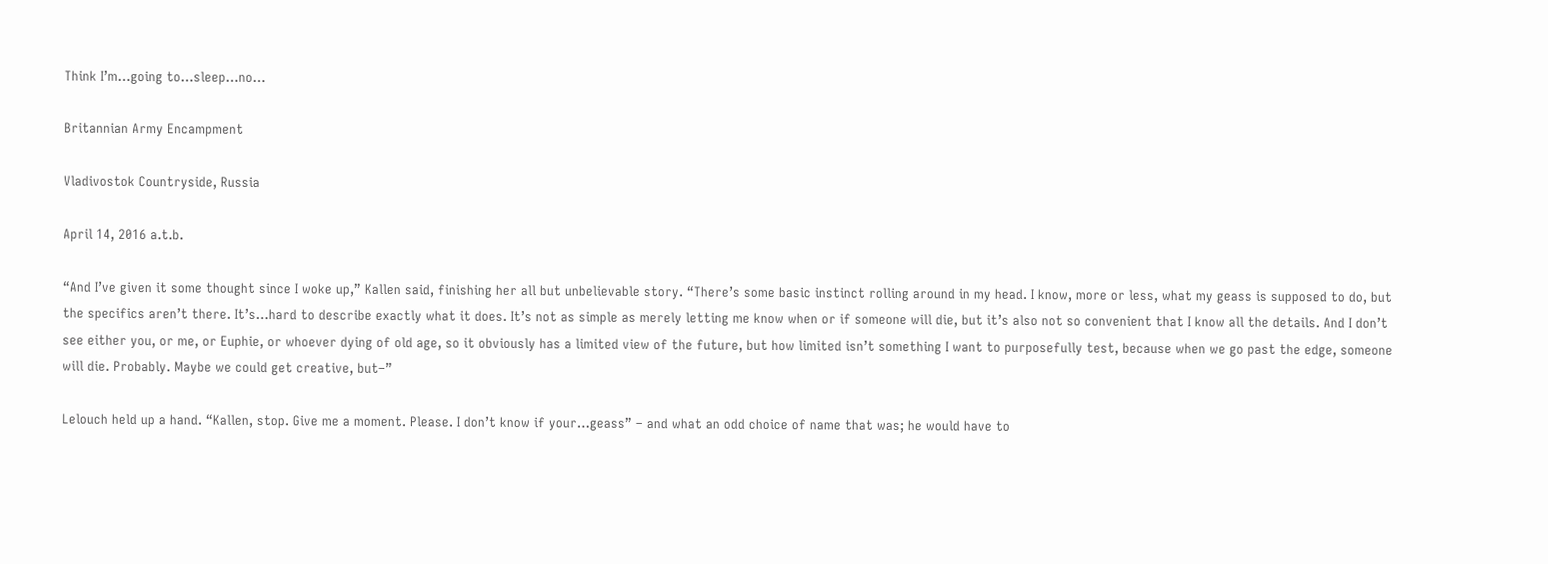Think I’m…going to…sleep…no…

Britannian Army Encampment

Vladivostok Countryside, Russia

April 14, 2016 a.t.b.

“And I’ve given it some thought since I woke up,” Kallen said, finishing her all but unbelievable story. “There’s some basic instinct rolling around in my head. I know, more or less, what my geass is supposed to do, but the specifics aren’t there. It’s…hard to describe exactly what it does. It’s not as simple as merely letting me know when or if someone will die, but it’s also not so convenient that I know all the details. And I don’t see either you, or me, or Euphie, or whoever dying of old age, so it obviously has a limited view of the future, but how limited isn’t something I want to purposefully test, because when we go past the edge, someone will die. Probably. Maybe we could get creative, but–”

Lelouch held up a hand. “Kallen, stop. Give me a moment. Please. I don’t know if your…geass” – and what an odd choice of name that was; he would have to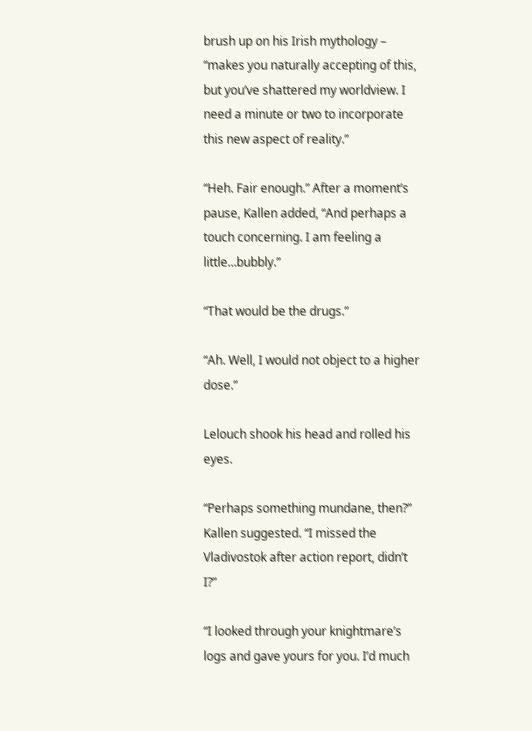brush up on his Irish mythology – “makes you naturally accepting of this, but you’ve shattered my worldview. I need a minute or two to incorporate this new aspect of reality.”

“Heh. Fair enough.” After a moment’s pause, Kallen added, “And perhaps a touch concerning. I am feeling a little…bubbly.”

“That would be the drugs.”

“Ah. Well, I would not object to a higher dose.”

Lelouch shook his head and rolled his eyes.

“Perhaps something mundane, then?” Kallen suggested. “I missed the Vladivostok after action report, didn’t I?”

“I looked through your knightmare’s logs and gave yours for you. I’d much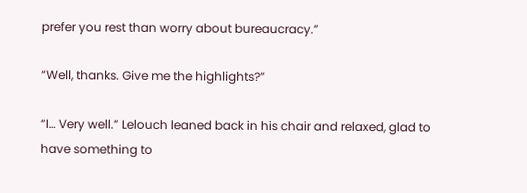prefer you rest than worry about bureaucracy.”

“Well, thanks. Give me the highlights?”

“I… Very well.” Lelouch leaned back in his chair and relaxed, glad to have something to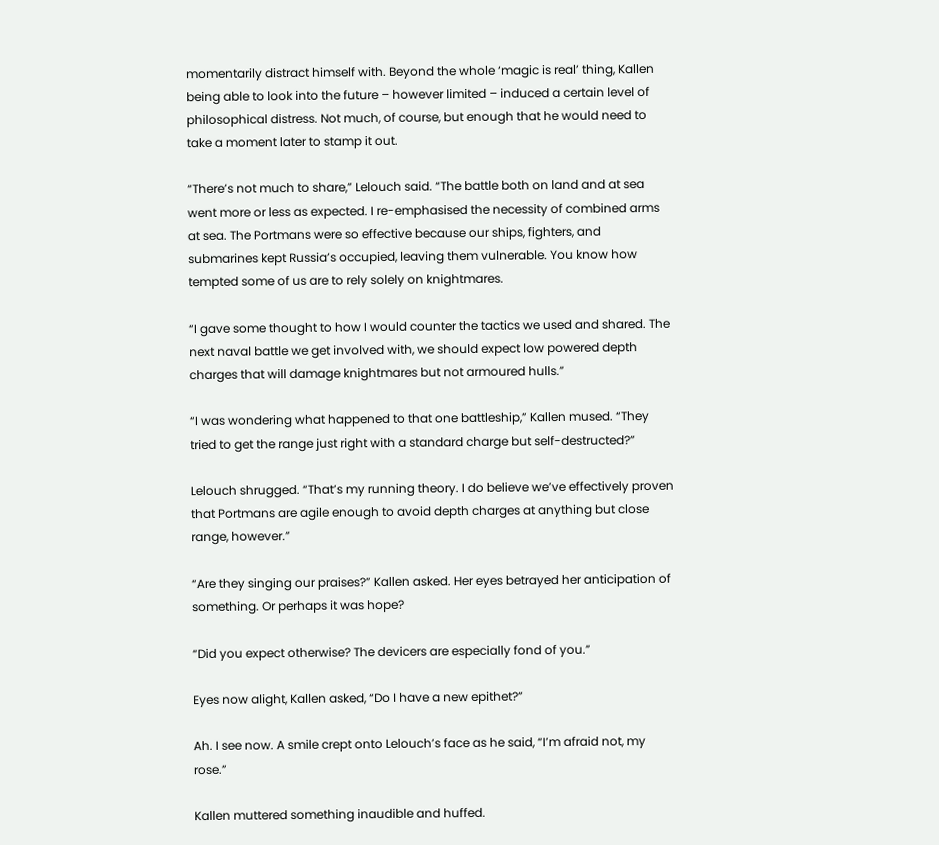momentarily distract himself with. Beyond the whole ‘magic is real’ thing, Kallen being able to look into the future – however limited – induced a certain level of philosophical distress. Not much, of course, but enough that he would need to take a moment later to stamp it out.

“There’s not much to share,” Lelouch said. “The battle both on land and at sea went more or less as expected. I re-emphasised the necessity of combined arms at sea. The Portmans were so effective because our ships, fighters, and submarines kept Russia’s occupied, leaving them vulnerable. You know how tempted some of us are to rely solely on knightmares.

“I gave some thought to how I would counter the tactics we used and shared. The next naval battle we get involved with, we should expect low powered depth charges that will damage knightmares but not armoured hulls.”

“I was wondering what happened to that one battleship,” Kallen mused. “They tried to get the range just right with a standard charge but self-destructed?”

Lelouch shrugged. “That’s my running theory. I do believe we’ve effectively proven that Portmans are agile enough to avoid depth charges at anything but close range, however.”

“Are they singing our praises?” Kallen asked. Her eyes betrayed her anticipation of something. Or perhaps it was hope?

“Did you expect otherwise? The devicers are especially fond of you.”

Eyes now alight, Kallen asked, “Do I have a new epithet?”

Ah. I see now. A smile crept onto Lelouch’s face as he said, “I’m afraid not, my rose.”

Kallen muttered something inaudible and huffed.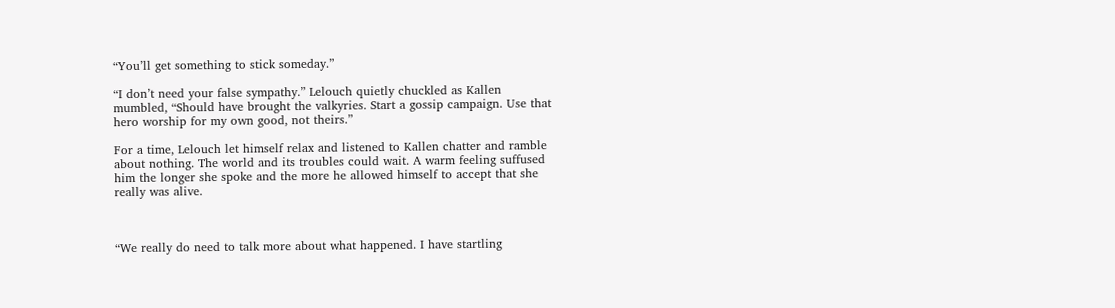“You’ll get something to stick someday.”

“I don’t need your false sympathy.” Lelouch quietly chuckled as Kallen mumbled, “Should have brought the valkyries. Start a gossip campaign. Use that hero worship for my own good, not theirs.”

For a time, Lelouch let himself relax and listened to Kallen chatter and ramble about nothing. The world and its troubles could wait. A warm feeling suffused him the longer she spoke and the more he allowed himself to accept that she really was alive.



“We really do need to talk more about what happened. I have startling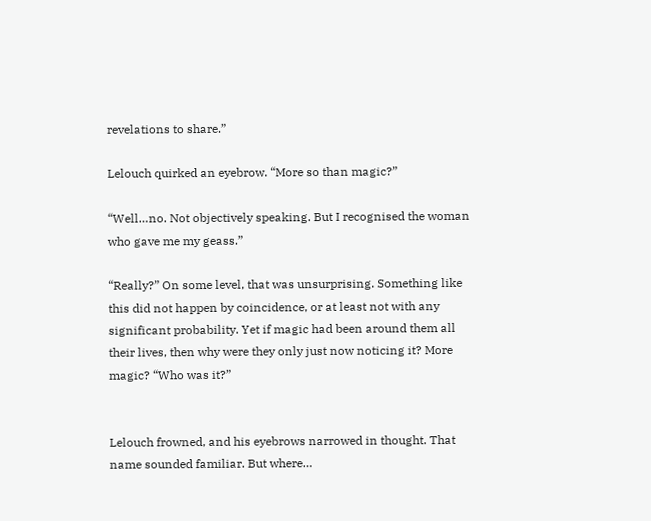revelations to share.”

Lelouch quirked an eyebrow. “More so than magic?”

“Well…no. Not objectively speaking. But I recognised the woman who gave me my geass.”

“Really?” On some level, that was unsurprising. Something like this did not happen by coincidence, or at least not with any significant probability. Yet if magic had been around them all their lives, then why were they only just now noticing it? More magic? “Who was it?”


Lelouch frowned, and his eyebrows narrowed in thought. That name sounded familiar. But where…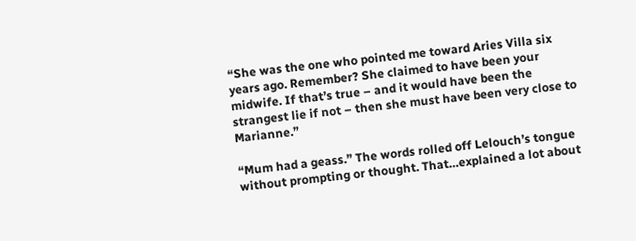“She was the one who pointed me toward Aries Villa six years ago. Remember? She claimed to have been your midwife. If that’s true – and it would have been the strangest lie if not – then she must have been very close to Marianne.”

“Mum had a geass.” The words rolled off Lelouch’s tongue without prompting or thought. That…explained a lot about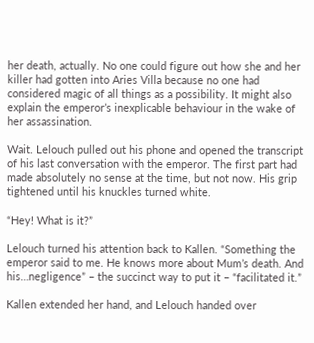her death, actually. No one could figure out how she and her killer had gotten into Aries Villa because no one had considered magic of all things as a possibility. It might also explain the emperor’s inexplicable behaviour in the wake of her assassination.

Wait. Lelouch pulled out his phone and opened the transcript of his last conversation with the emperor. The first part had made absolutely no sense at the time, but not now. His grip tightened until his knuckles turned white.

“Hey! What is it?”

Lelouch turned his attention back to Kallen. “Something the emperor said to me. He knows more about Mum’s death. And his…negligence” – the succinct way to put it – “facilitated it.”

Kallen extended her hand, and Lelouch handed over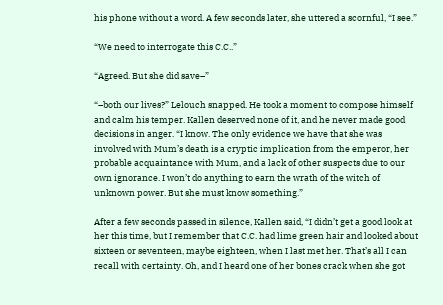his phone without a word. A few seconds later, she uttered a scornful, “I see.”

“We need to interrogate this C.C..”

“Agreed. But she did save–”

“–both our lives?” Lelouch snapped. He took a moment to compose himself and calm his temper. Kallen deserved none of it, and he never made good decisions in anger. “I know. The only evidence we have that she was involved with Mum’s death is a cryptic implication from the emperor, her probable acquaintance with Mum, and a lack of other suspects due to our own ignorance. I won’t do anything to earn the wrath of the witch of unknown power. But she must know something.”

After a few seconds passed in silence, Kallen said, “I didn’t get a good look at her this time, but I remember that C.C. had lime green hair and looked about sixteen or seventeen, maybe eighteen, when I last met her. That’s all I can recall with certainty. Oh, and I heard one of her bones crack when she got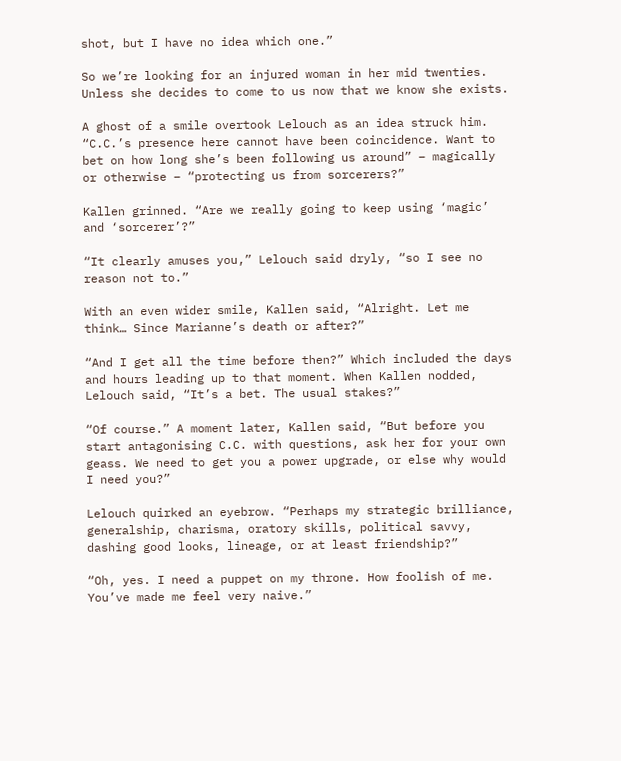shot, but I have no idea which one.”

So we’re looking for an injured woman in her mid twenties. Unless she decides to come to us now that we know she exists.

A ghost of a smile overtook Lelouch as an idea struck him. “C.C.’s presence here cannot have been coincidence. Want to bet on how long she’s been following us around” – magically or otherwise – “protecting us from sorcerers?”

Kallen grinned. “Are we really going to keep using ‘magic’ and ‘sorcerer’?”

“It clearly amuses you,” Lelouch said dryly, “so I see no reason not to.”

With an even wider smile, Kallen said, “Alright. Let me think… Since Marianne’s death or after?”

“And I get all the time before then?” Which included the days and hours leading up to that moment. When Kallen nodded, Lelouch said, “It’s a bet. The usual stakes?”

“Of course.” A moment later, Kallen said, “But before you start antagonising C.C. with questions, ask her for your own geass. We need to get you a power upgrade, or else why would I need you?”

Lelouch quirked an eyebrow. “Perhaps my strategic brilliance, generalship, charisma, oratory skills, political savvy, dashing good looks, lineage, or at least friendship?”

“Oh, yes. I need a puppet on my throne. How foolish of me. You’ve made me feel very naive.”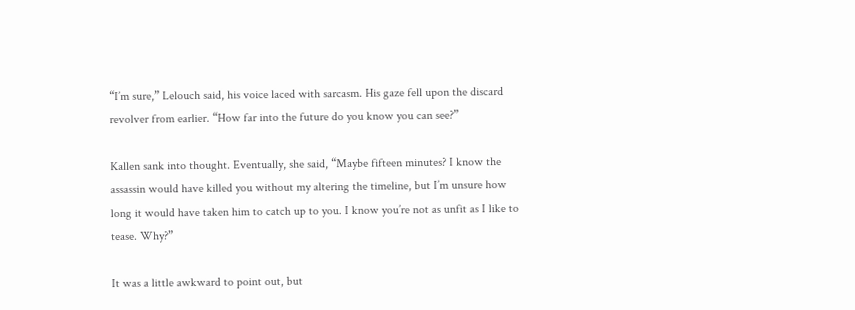“I’m sure,” Lelouch said, his voice laced with sarcasm. His gaze fell upon the discard revolver from earlier. “How far into the future do you know you can see?”

Kallen sank into thought. Eventually, she said, “Maybe fifteen minutes? I know the assassin would have killed you without my altering the timeline, but I’m unsure how long it would have taken him to catch up to you. I know you’re not as unfit as I like to tease. Why?”

It was a little awkward to point out, but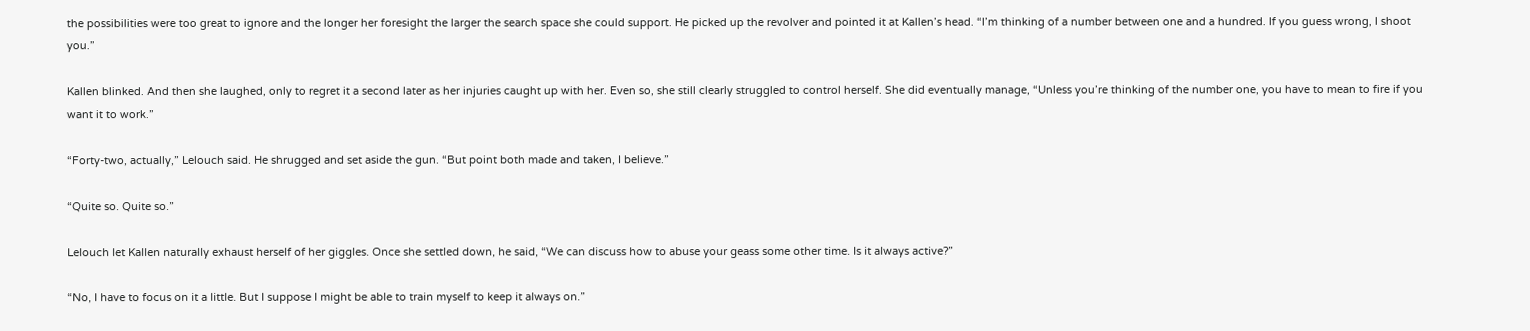the possibilities were too great to ignore and the longer her foresight the larger the search space she could support. He picked up the revolver and pointed it at Kallen’s head. “I’m thinking of a number between one and a hundred. If you guess wrong, I shoot you.”

Kallen blinked. And then she laughed, only to regret it a second later as her injuries caught up with her. Even so, she still clearly struggled to control herself. She did eventually manage, “Unless you’re thinking of the number one, you have to mean to fire if you want it to work.”

“Forty-two, actually,” Lelouch said. He shrugged and set aside the gun. “But point both made and taken, I believe.”

“Quite so. Quite so.”

Lelouch let Kallen naturally exhaust herself of her giggles. Once she settled down, he said, “We can discuss how to abuse your geass some other time. Is it always active?”

“No, I have to focus on it a little. But I suppose I might be able to train myself to keep it always on.”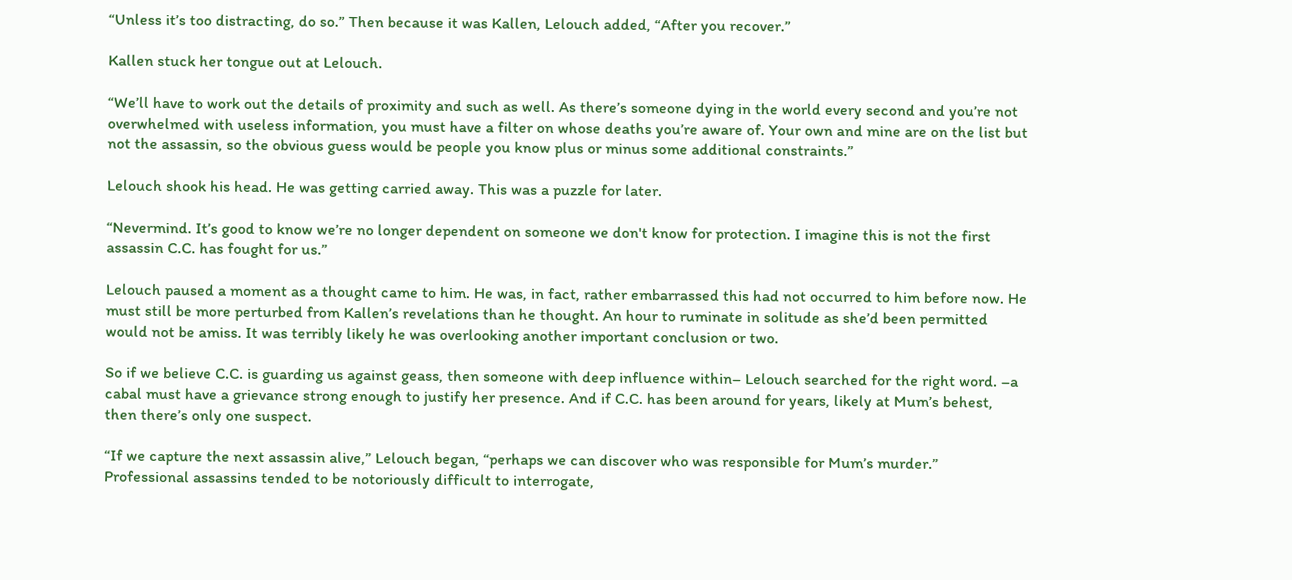“Unless it’s too distracting, do so.” Then because it was Kallen, Lelouch added, “After you recover.”

Kallen stuck her tongue out at Lelouch.

“We’ll have to work out the details of proximity and such as well. As there’s someone dying in the world every second and you’re not overwhelmed with useless information, you must have a filter on whose deaths you’re aware of. Your own and mine are on the list but not the assassin, so the obvious guess would be people you know plus or minus some additional constraints.”

Lelouch shook his head. He was getting carried away. This was a puzzle for later.

“Nevermind. It’s good to know we’re no longer dependent on someone we don't know for protection. I imagine this is not the first assassin C.C. has fought for us.”

Lelouch paused a moment as a thought came to him. He was, in fact, rather embarrassed this had not occurred to him before now. He must still be more perturbed from Kallen’s revelations than he thought. An hour to ruminate in solitude as she’d been permitted would not be amiss. It was terribly likely he was overlooking another important conclusion or two.

So if we believe C.C. is guarding us against geass, then someone with deep influence within– Lelouch searched for the right word. –a cabal must have a grievance strong enough to justify her presence. And if C.C. has been around for years, likely at Mum’s behest, then there’s only one suspect.

“If we capture the next assassin alive,” Lelouch began, “perhaps we can discover who was responsible for Mum’s murder.” Professional assassins tended to be notoriously difficult to interrogate,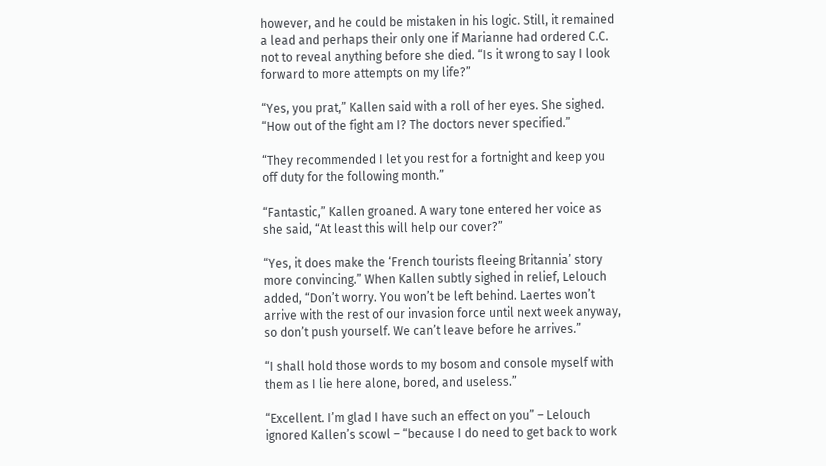however, and he could be mistaken in his logic. Still, it remained a lead and perhaps their only one if Marianne had ordered C.C. not to reveal anything before she died. “Is it wrong to say I look forward to more attempts on my life?”

“Yes, you prat,” Kallen said with a roll of her eyes. She sighed. “How out of the fight am I? The doctors never specified.”

“They recommended I let you rest for a fortnight and keep you off duty for the following month.”

“Fantastic,” Kallen groaned. A wary tone entered her voice as she said, “At least this will help our cover?”

“Yes, it does make the ‘French tourists fleeing Britannia’ story more convincing.” When Kallen subtly sighed in relief, Lelouch added, “Don’t worry. You won’t be left behind. Laertes won’t arrive with the rest of our invasion force until next week anyway, so don’t push yourself. We can’t leave before he arrives.”

“I shall hold those words to my bosom and console myself with them as I lie here alone, bored, and useless.”

“Excellent. I’m glad I have such an effect on you” – Lelouch ignored Kallen’s scowl – “because I do need to get back to work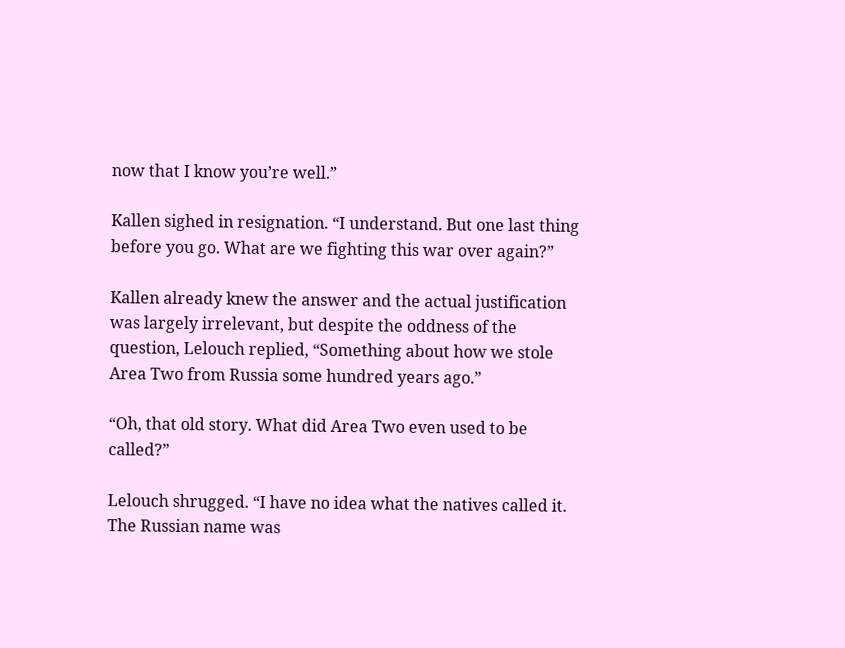now that I know you’re well.”

Kallen sighed in resignation. “I understand. But one last thing before you go. What are we fighting this war over again?”

Kallen already knew the answer and the actual justification was largely irrelevant, but despite the oddness of the question, Lelouch replied, “Something about how we stole Area Two from Russia some hundred years ago.”

“Oh, that old story. What did Area Two even used to be called?”

Lelouch shrugged. “I have no idea what the natives called it. The Russian name was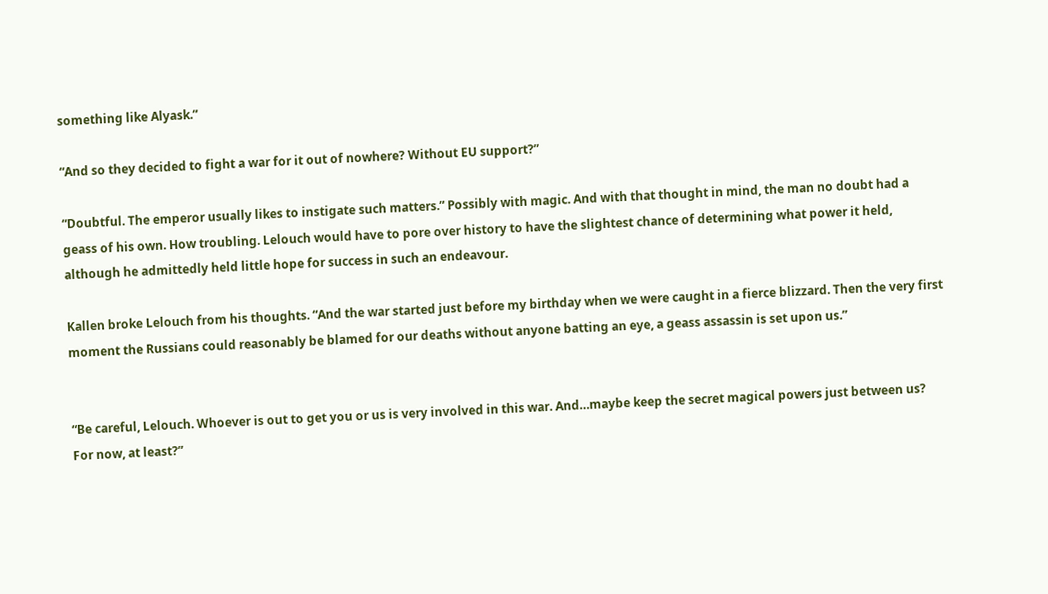something like Alyask.”

“And so they decided to fight a war for it out of nowhere? Without EU support?”

“Doubtful. The emperor usually likes to instigate such matters.” Possibly with magic. And with that thought in mind, the man no doubt had a geass of his own. How troubling. Lelouch would have to pore over history to have the slightest chance of determining what power it held, although he admittedly held little hope for success in such an endeavour.

Kallen broke Lelouch from his thoughts. “And the war started just before my birthday when we were caught in a fierce blizzard. Then the very first moment the Russians could reasonably be blamed for our deaths without anyone batting an eye, a geass assassin is set upon us.”


“Be careful, Lelouch. Whoever is out to get you or us is very involved in this war. And…maybe keep the secret magical powers just between us? For now, at least?”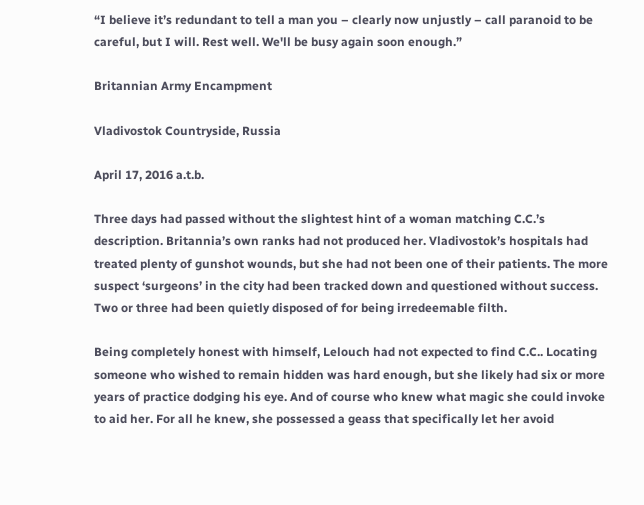“I believe it’s redundant to tell a man you – clearly now unjustly – call paranoid to be careful, but I will. Rest well. We'll be busy again soon enough.”

Britannian Army Encampment

Vladivostok Countryside, Russia

April 17, 2016 a.t.b.

Three days had passed without the slightest hint of a woman matching C.C.’s description. Britannia’s own ranks had not produced her. Vladivostok’s hospitals had treated plenty of gunshot wounds, but she had not been one of their patients. The more suspect ‘surgeons’ in the city had been tracked down and questioned without success. Two or three had been quietly disposed of for being irredeemable filth.

Being completely honest with himself, Lelouch had not expected to find C.C.. Locating someone who wished to remain hidden was hard enough, but she likely had six or more years of practice dodging his eye. And of course who knew what magic she could invoke to aid her. For all he knew, she possessed a geass that specifically let her avoid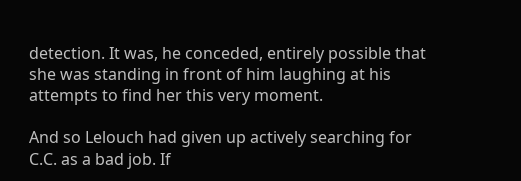detection. It was, he conceded, entirely possible that she was standing in front of him laughing at his attempts to find her this very moment.

And so Lelouch had given up actively searching for C.C. as a bad job. If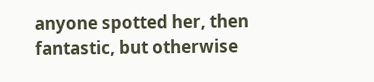anyone spotted her, then fantastic, but otherwise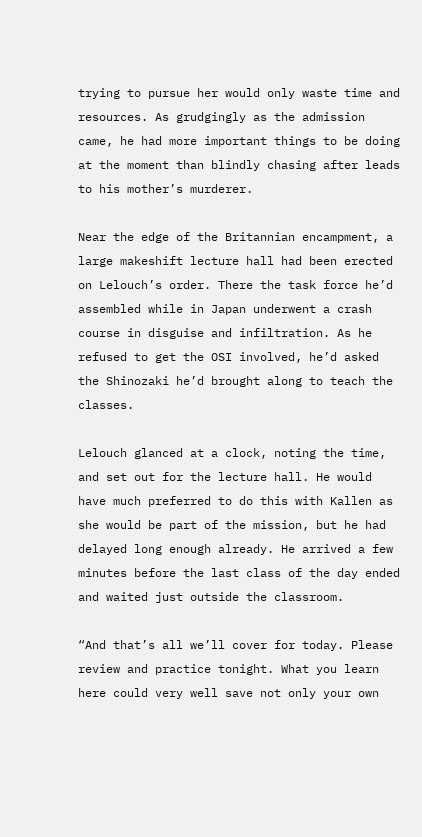trying to pursue her would only waste time and resources. As grudgingly as the admission came, he had more important things to be doing at the moment than blindly chasing after leads to his mother’s murderer.

Near the edge of the Britannian encampment, a large makeshift lecture hall had been erected on Lelouch’s order. There the task force he’d assembled while in Japan underwent a crash course in disguise and infiltration. As he refused to get the OSI involved, he’d asked the Shinozaki he’d brought along to teach the classes.

Lelouch glanced at a clock, noting the time, and set out for the lecture hall. He would have much preferred to do this with Kallen as she would be part of the mission, but he had delayed long enough already. He arrived a few minutes before the last class of the day ended and waited just outside the classroom.

“And that’s all we’ll cover for today. Please review and practice tonight. What you learn here could very well save not only your own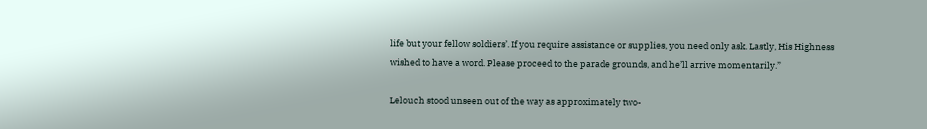life but your fellow soldiers’. If you require assistance or supplies, you need only ask. Lastly, His Highness wished to have a word. Please proceed to the parade grounds, and he’ll arrive momentarily.”

Lelouch stood unseen out of the way as approximately two-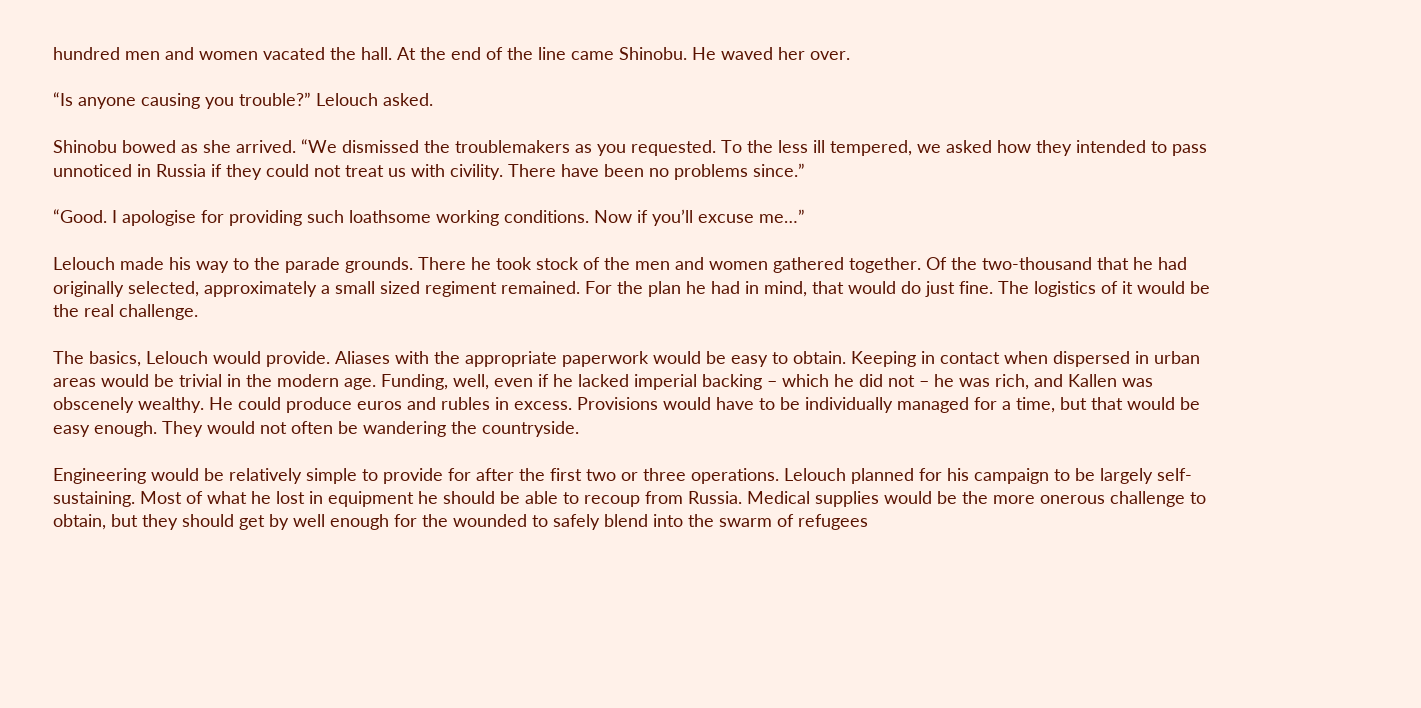hundred men and women vacated the hall. At the end of the line came Shinobu. He waved her over.

“Is anyone causing you trouble?” Lelouch asked.

Shinobu bowed as she arrived. “We dismissed the troublemakers as you requested. To the less ill tempered, we asked how they intended to pass unnoticed in Russia if they could not treat us with civility. There have been no problems since.”

“Good. I apologise for providing such loathsome working conditions. Now if you’ll excuse me…”

Lelouch made his way to the parade grounds. There he took stock of the men and women gathered together. Of the two-thousand that he had originally selected, approximately a small sized regiment remained. For the plan he had in mind, that would do just fine. The logistics of it would be the real challenge.

The basics, Lelouch would provide. Aliases with the appropriate paperwork would be easy to obtain. Keeping in contact when dispersed in urban areas would be trivial in the modern age. Funding, well, even if he lacked imperial backing – which he did not – he was rich, and Kallen was obscenely wealthy. He could produce euros and rubles in excess. Provisions would have to be individually managed for a time, but that would be easy enough. They would not often be wandering the countryside.

Engineering would be relatively simple to provide for after the first two or three operations. Lelouch planned for his campaign to be largely self-sustaining. Most of what he lost in equipment he should be able to recoup from Russia. Medical supplies would be the more onerous challenge to obtain, but they should get by well enough for the wounded to safely blend into the swarm of refugees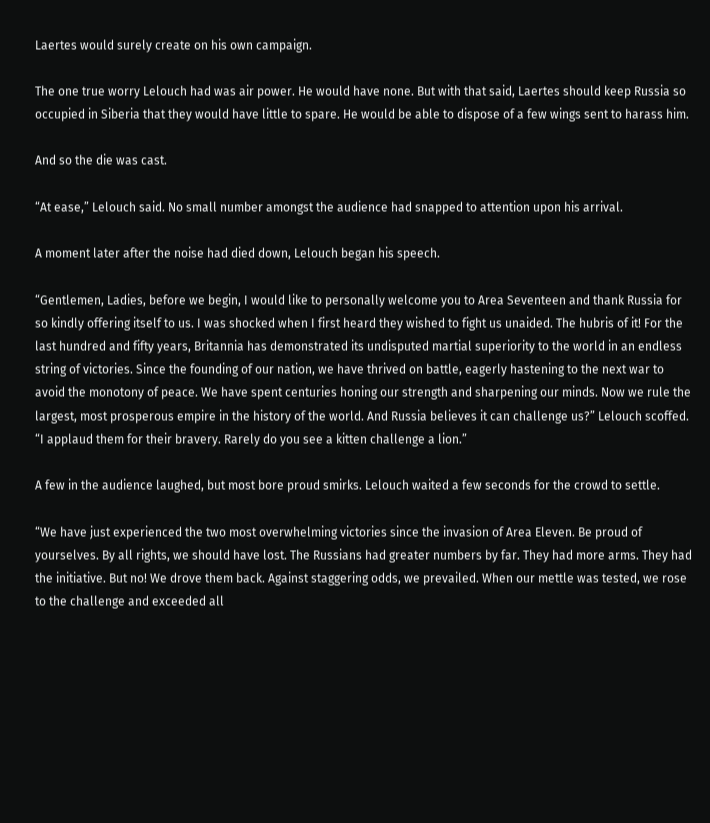Laertes would surely create on his own campaign.

The one true worry Lelouch had was air power. He would have none. But with that said, Laertes should keep Russia so occupied in Siberia that they would have little to spare. He would be able to dispose of a few wings sent to harass him.

And so the die was cast.

“At ease,” Lelouch said. No small number amongst the audience had snapped to attention upon his arrival.

A moment later after the noise had died down, Lelouch began his speech.

“Gentlemen, Ladies, before we begin, I would like to personally welcome you to Area Seventeen and thank Russia for so kindly offering itself to us. I was shocked when I first heard they wished to fight us unaided. The hubris of it! For the last hundred and fifty years, Britannia has demonstrated its undisputed martial superiority to the world in an endless string of victories. Since the founding of our nation, we have thrived on battle, eagerly hastening to the next war to avoid the monotony of peace. We have spent centuries honing our strength and sharpening our minds. Now we rule the largest, most prosperous empire in the history of the world. And Russia believes it can challenge us?” Lelouch scoffed. “I applaud them for their bravery. Rarely do you see a kitten challenge a lion.”

A few in the audience laughed, but most bore proud smirks. Lelouch waited a few seconds for the crowd to settle.

“We have just experienced the two most overwhelming victories since the invasion of Area Eleven. Be proud of yourselves. By all rights, we should have lost. The Russians had greater numbers by far. They had more arms. They had the initiative. But no! We drove them back. Against staggering odds, we prevailed. When our mettle was tested, we rose to the challenge and exceeded all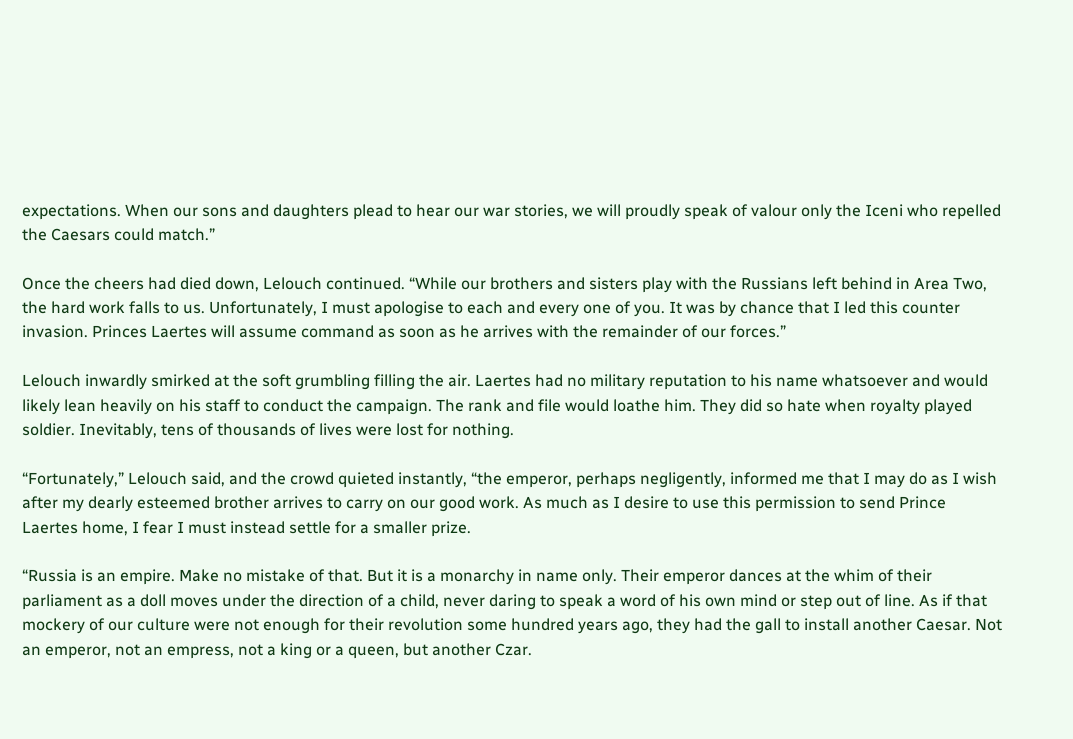expectations. When our sons and daughters plead to hear our war stories, we will proudly speak of valour only the Iceni who repelled the Caesars could match.”

Once the cheers had died down, Lelouch continued. “While our brothers and sisters play with the Russians left behind in Area Two, the hard work falls to us. Unfortunately, I must apologise to each and every one of you. It was by chance that I led this counter invasion. Princes Laertes will assume command as soon as he arrives with the remainder of our forces.”

Lelouch inwardly smirked at the soft grumbling filling the air. Laertes had no military reputation to his name whatsoever and would likely lean heavily on his staff to conduct the campaign. The rank and file would loathe him. They did so hate when royalty played soldier. Inevitably, tens of thousands of lives were lost for nothing.

“Fortunately,” Lelouch said, and the crowd quieted instantly, “the emperor, perhaps negligently, informed me that I may do as I wish after my dearly esteemed brother arrives to carry on our good work. As much as I desire to use this permission to send Prince Laertes home, I fear I must instead settle for a smaller prize.

“Russia is an empire. Make no mistake of that. But it is a monarchy in name only. Their emperor dances at the whim of their parliament as a doll moves under the direction of a child, never daring to speak a word of his own mind or step out of line. As if that mockery of our culture were not enough for their revolution some hundred years ago, they had the gall to install another Caesar. Not an emperor, not an empress, not a king or a queen, but another Czar.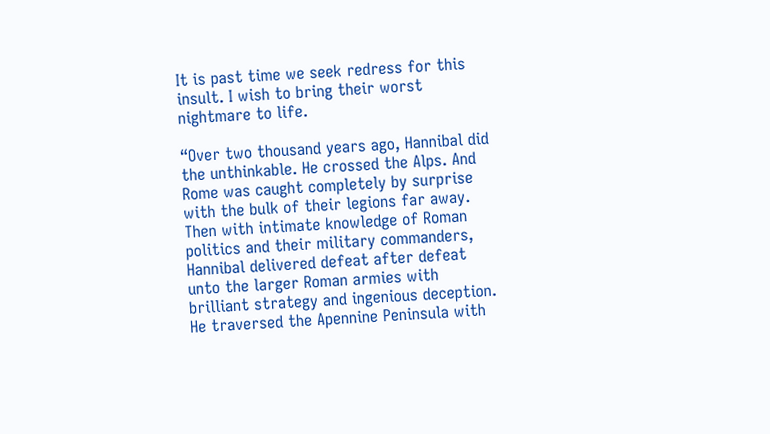It is past time we seek redress for this insult. I wish to bring their worst nightmare to life.

“Over two thousand years ago, Hannibal did the unthinkable. He crossed the Alps. And Rome was caught completely by surprise with the bulk of their legions far away. Then with intimate knowledge of Roman politics and their military commanders, Hannibal delivered defeat after defeat unto the larger Roman armies with brilliant strategy and ingenious deception. He traversed the Apennine Peninsula with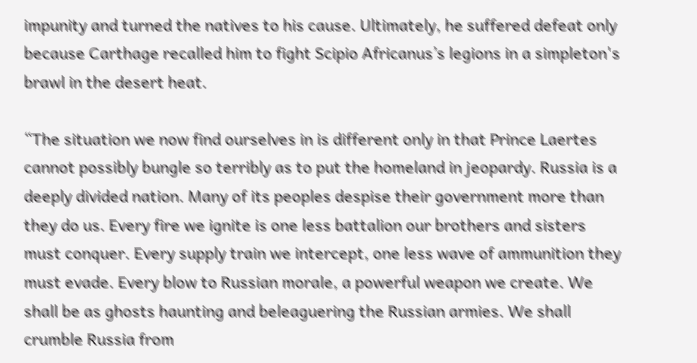impunity and turned the natives to his cause. Ultimately, he suffered defeat only because Carthage recalled him to fight Scipio Africanus’s legions in a simpleton's brawl in the desert heat.

“The situation we now find ourselves in is different only in that Prince Laertes cannot possibly bungle so terribly as to put the homeland in jeopardy. Russia is a deeply divided nation. Many of its peoples despise their government more than they do us. Every fire we ignite is one less battalion our brothers and sisters must conquer. Every supply train we intercept, one less wave of ammunition they must evade. Every blow to Russian morale, a powerful weapon we create. We shall be as ghosts haunting and beleaguering the Russian armies. We shall crumble Russia from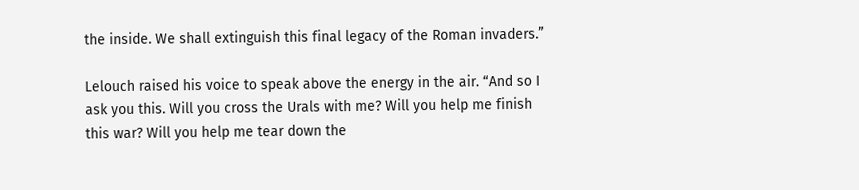the inside. We shall extinguish this final legacy of the Roman invaders.”

Lelouch raised his voice to speak above the energy in the air. “And so I ask you this. Will you cross the Urals with me? Will you help me finish this war? Will you help me tear down the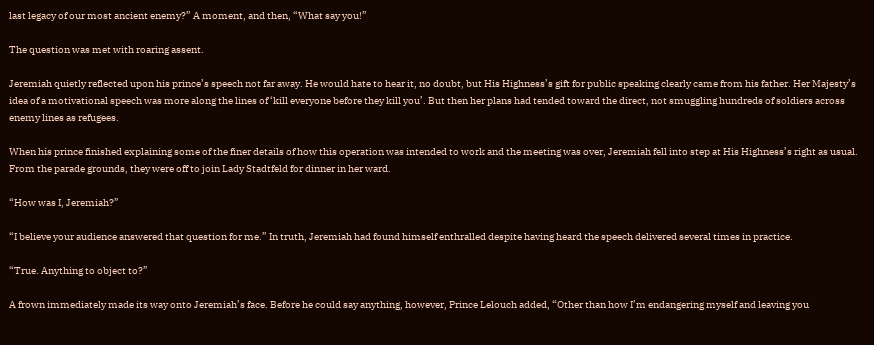last legacy of our most ancient enemy?” A moment, and then, “What say you!”

The question was met with roaring assent.

Jeremiah quietly reflected upon his prince’s speech not far away. He would hate to hear it, no doubt, but His Highness’s gift for public speaking clearly came from his father. Her Majesty’s idea of a motivational speech was more along the lines of ‘kill everyone before they kill you’. But then her plans had tended toward the direct, not smuggling hundreds of soldiers across enemy lines as refugees.

When his prince finished explaining some of the finer details of how this operation was intended to work and the meeting was over, Jeremiah fell into step at His Highness’s right as usual. From the parade grounds, they were off to join Lady Stadtfeld for dinner in her ward.

“How was I, Jeremiah?”

“I believe your audience answered that question for me.” In truth, Jeremiah had found himself enthralled despite having heard the speech delivered several times in practice.

“True. Anything to object to?”

A frown immediately made its way onto Jeremiah’s face. Before he could say anything, however, Prince Lelouch added, “Other than how I’m endangering myself and leaving you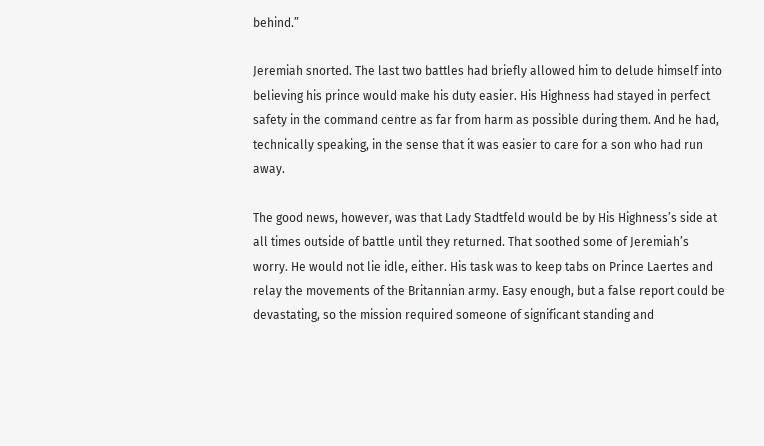behind.”

Jeremiah snorted. The last two battles had briefly allowed him to delude himself into believing his prince would make his duty easier. His Highness had stayed in perfect safety in the command centre as far from harm as possible during them. And he had, technically speaking, in the sense that it was easier to care for a son who had run away.

The good news, however, was that Lady Stadtfeld would be by His Highness’s side at all times outside of battle until they returned. That soothed some of Jeremiah’s worry. He would not lie idle, either. His task was to keep tabs on Prince Laertes and relay the movements of the Britannian army. Easy enough, but a false report could be devastating, so the mission required someone of significant standing and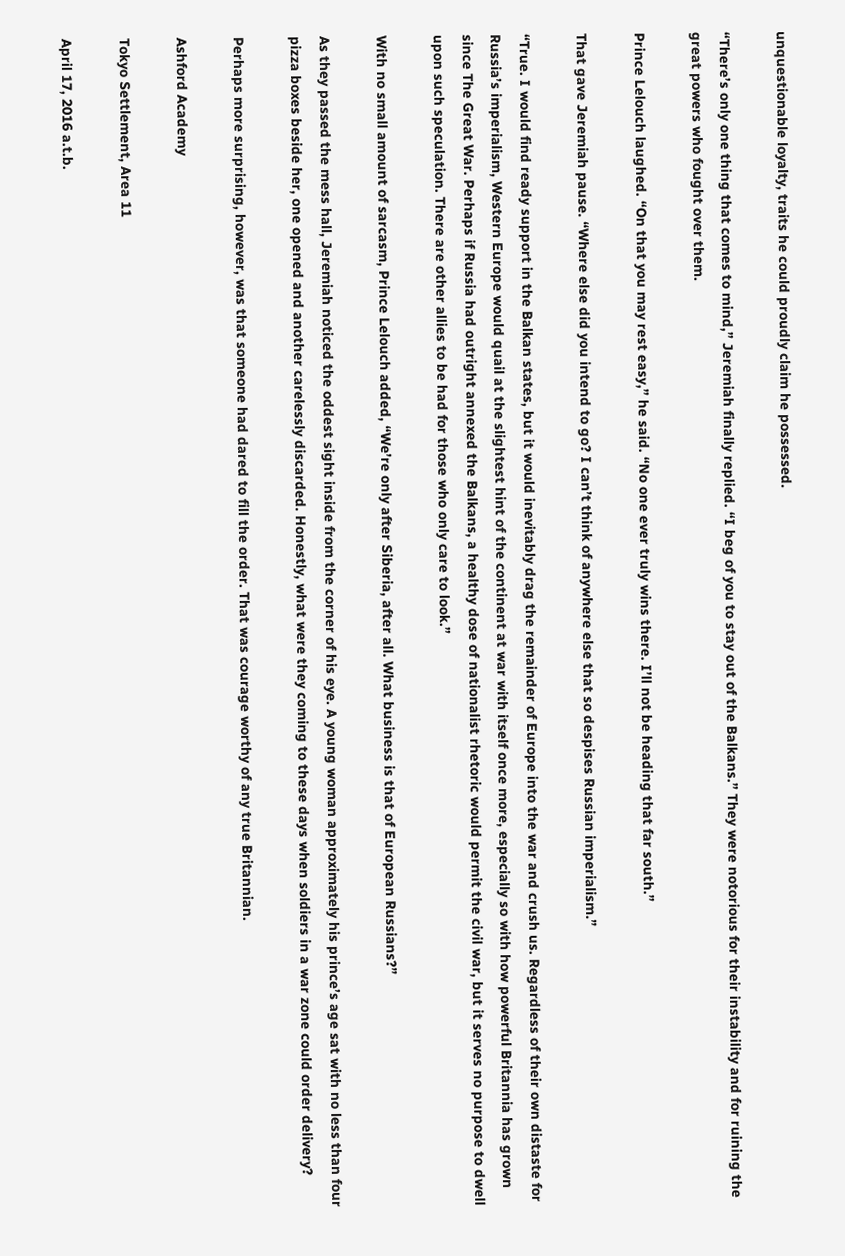unquestionable loyalty, traits he could proudly claim he possessed.

“There’s only one thing that comes to mind,” Jeremiah finally replied. “I beg of you to stay out of the Balkans.” They were notorious for their instability and for ruining the great powers who fought over them.

Prince Lelouch laughed. “On that you may rest easy,” he said. “No one ever truly wins there. I’ll not be heading that far south.”

That gave Jeremiah pause. “Where else did you intend to go? I can’t think of anywhere else that so despises Russian imperialism.”

“True. I would find ready support in the Balkan states, but it would inevitably drag the remainder of Europe into the war and crush us. Regardless of their own distaste for Russia’s imperialism, Western Europe would quail at the slightest hint of the continent at war with itself once more, especially so with how powerful Britannia has grown since The Great War. Perhaps if Russia had outright annexed the Balkans, a healthy dose of nationalist rhetoric would permit the civil war, but it serves no purpose to dwell upon such speculation. There are other allies to be had for those who only care to look.”

With no small amount of sarcasm, Prince Lelouch added, “We’re only after Siberia, after all. What business is that of European Russians?”

As they passed the mess hall, Jeremiah noticed the oddest sight inside from the corner of his eye. A young woman approximately his prince’s age sat with no less than four pizza boxes beside her, one opened and another carelessly discarded. Honestly, what were they coming to these days when soldiers in a war zone could order delivery?

Perhaps more surprising, however, was that someone had dared to fill the order. That was courage worthy of any true Britannian.

Ashford Academy

Tokyo Settlement, Area 11

April 17, 2016 a.t.b.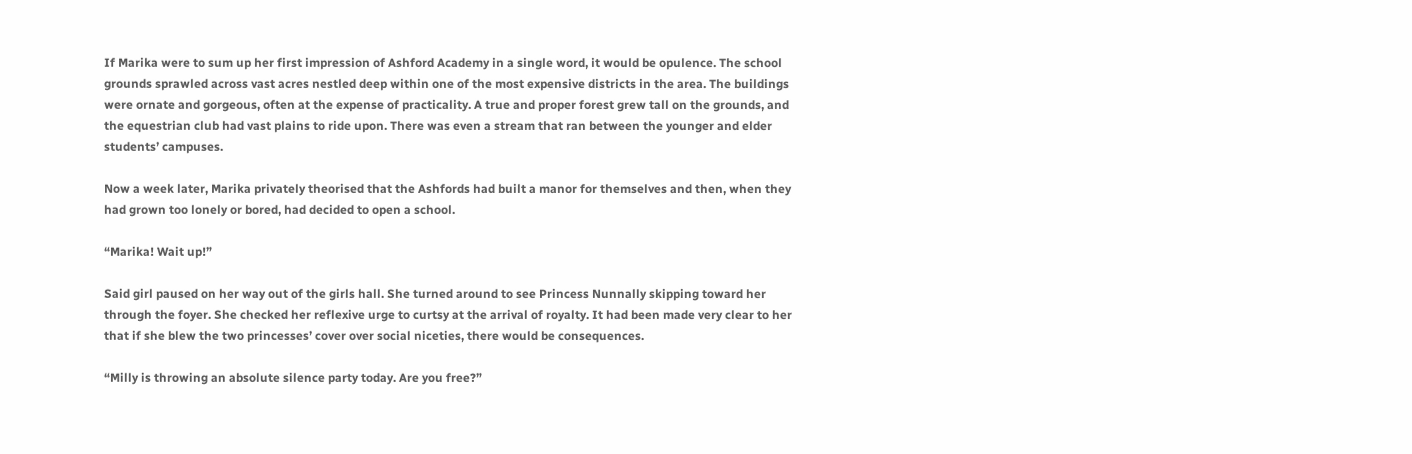If Marika were to sum up her first impression of Ashford Academy in a single word, it would be opulence. The school grounds sprawled across vast acres nestled deep within one of the most expensive districts in the area. The buildings were ornate and gorgeous, often at the expense of practicality. A true and proper forest grew tall on the grounds, and the equestrian club had vast plains to ride upon. There was even a stream that ran between the younger and elder students’ campuses.

Now a week later, Marika privately theorised that the Ashfords had built a manor for themselves and then, when they had grown too lonely or bored, had decided to open a school.

“Marika! Wait up!”

Said girl paused on her way out of the girls hall. She turned around to see Princess Nunnally skipping toward her through the foyer. She checked her reflexive urge to curtsy at the arrival of royalty. It had been made very clear to her that if she blew the two princesses’ cover over social niceties, there would be consequences.

“Milly is throwing an absolute silence party today. Are you free?”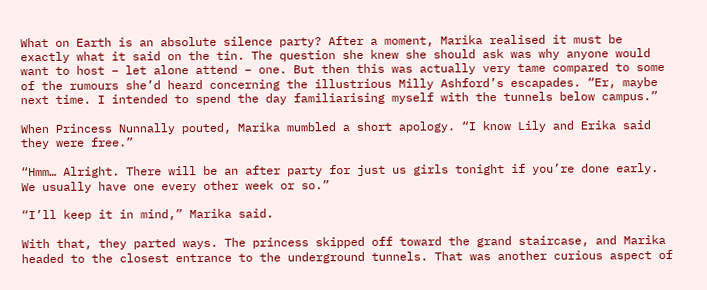What on Earth is an absolute silence party? After a moment, Marika realised it must be exactly what it said on the tin. The question she knew she should ask was why anyone would want to host – let alone attend – one. But then this was actually very tame compared to some of the rumours she’d heard concerning the illustrious Milly Ashford’s escapades. “Er, maybe next time. I intended to spend the day familiarising myself with the tunnels below campus.”

When Princess Nunnally pouted, Marika mumbled a short apology. “I know Lily and Erika said they were free.”

“Hmm… Alright. There will be an after party for just us girls tonight if you’re done early. We usually have one every other week or so.”

“I’ll keep it in mind,” Marika said.

With that, they parted ways. The princess skipped off toward the grand staircase, and Marika headed to the closest entrance to the underground tunnels. That was another curious aspect of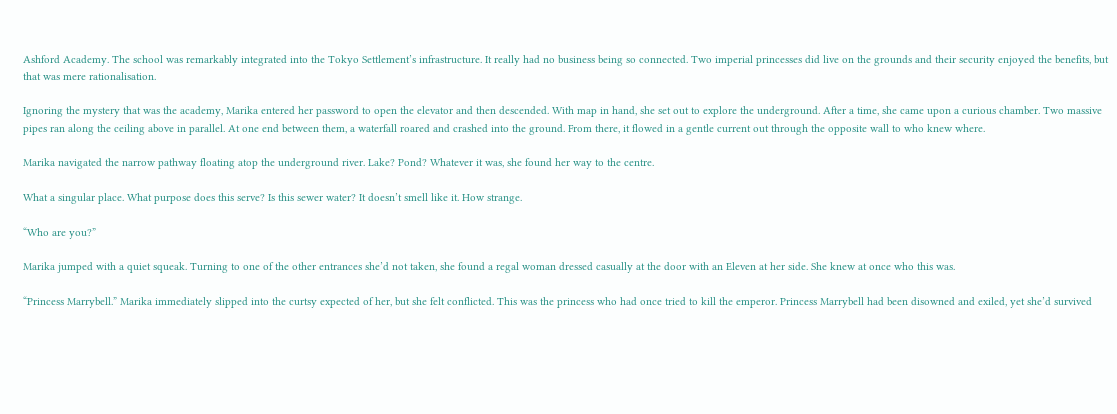Ashford Academy. The school was remarkably integrated into the Tokyo Settlement’s infrastructure. It really had no business being so connected. Two imperial princesses did live on the grounds and their security enjoyed the benefits, but that was mere rationalisation.

Ignoring the mystery that was the academy, Marika entered her password to open the elevator and then descended. With map in hand, she set out to explore the underground. After a time, she came upon a curious chamber. Two massive pipes ran along the ceiling above in parallel. At one end between them, a waterfall roared and crashed into the ground. From there, it flowed in a gentle current out through the opposite wall to who knew where.

Marika navigated the narrow pathway floating atop the underground river. Lake? Pond? Whatever it was, she found her way to the centre.

What a singular place. What purpose does this serve? Is this sewer water? It doesn’t smell like it. How strange.

“Who are you?”

Marika jumped with a quiet squeak. Turning to one of the other entrances she’d not taken, she found a regal woman dressed casually at the door with an Eleven at her side. She knew at once who this was.

“Princess Marrybell.” Marika immediately slipped into the curtsy expected of her, but she felt conflicted. This was the princess who had once tried to kill the emperor. Princess Marrybell had been disowned and exiled, yet she’d survived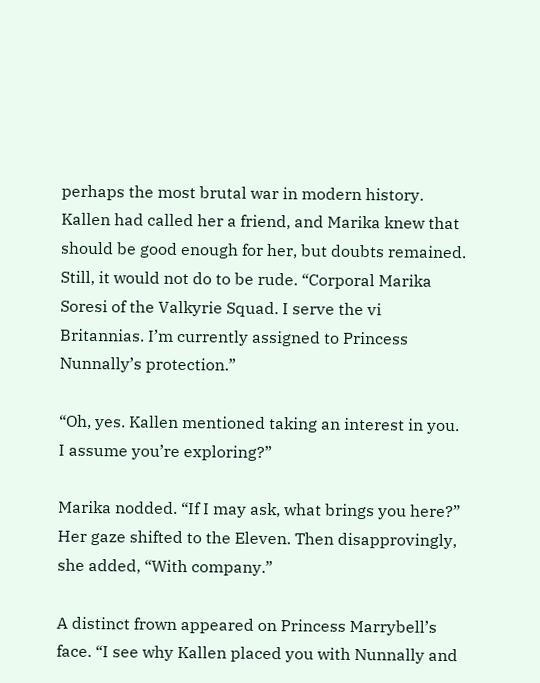perhaps the most brutal war in modern history. Kallen had called her a friend, and Marika knew that should be good enough for her, but doubts remained. Still, it would not do to be rude. “Corporal Marika Soresi of the Valkyrie Squad. I serve the vi Britannias. I’m currently assigned to Princess Nunnally’s protection.”

“Oh, yes. Kallen mentioned taking an interest in you. I assume you’re exploring?”

Marika nodded. “If I may ask, what brings you here?” Her gaze shifted to the Eleven. Then disapprovingly, she added, “With company.”

A distinct frown appeared on Princess Marrybell’s face. “I see why Kallen placed you with Nunnally and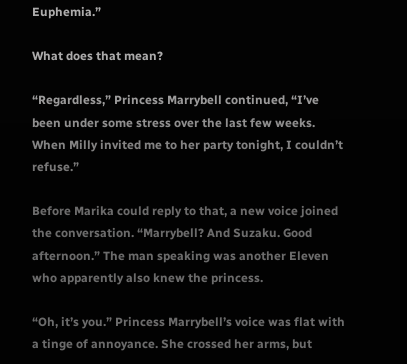Euphemia.”

What does that mean?

“Regardless,” Princess Marrybell continued, “I’ve been under some stress over the last few weeks. When Milly invited me to her party tonight, I couldn’t refuse.”

Before Marika could reply to that, a new voice joined the conversation. “Marrybell? And Suzaku. Good afternoon.” The man speaking was another Eleven who apparently also knew the princess.

“Oh, it’s you.” Princess Marrybell’s voice was flat with a tinge of annoyance. She crossed her arms, but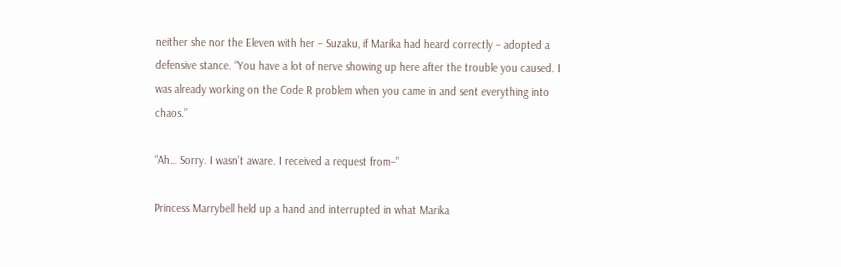neither she nor the Eleven with her – Suzaku, if Marika had heard correctly – adopted a defensive stance. “You have a lot of nerve showing up here after the trouble you caused. I was already working on the Code R problem when you came in and sent everything into chaos.”

“Ah… Sorry. I wasn’t aware. I received a request from–”

Princess Marrybell held up a hand and interrupted in what Marika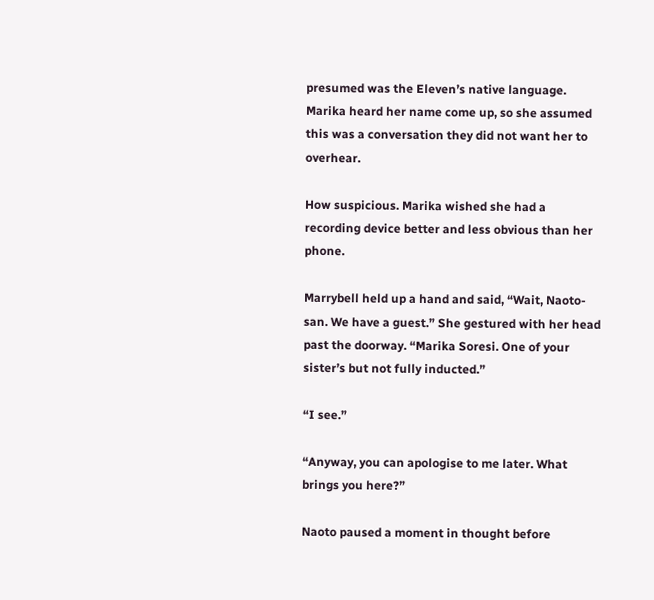presumed was the Eleven’s native language. Marika heard her name come up, so she assumed this was a conversation they did not want her to overhear.

How suspicious. Marika wished she had a recording device better and less obvious than her phone.

Marrybell held up a hand and said, “Wait, Naoto-san. We have a guest.” She gestured with her head past the doorway. “Marika Soresi. One of your sister’s but not fully inducted.”

“I see.”

“Anyway, you can apologise to me later. What brings you here?”

Naoto paused a moment in thought before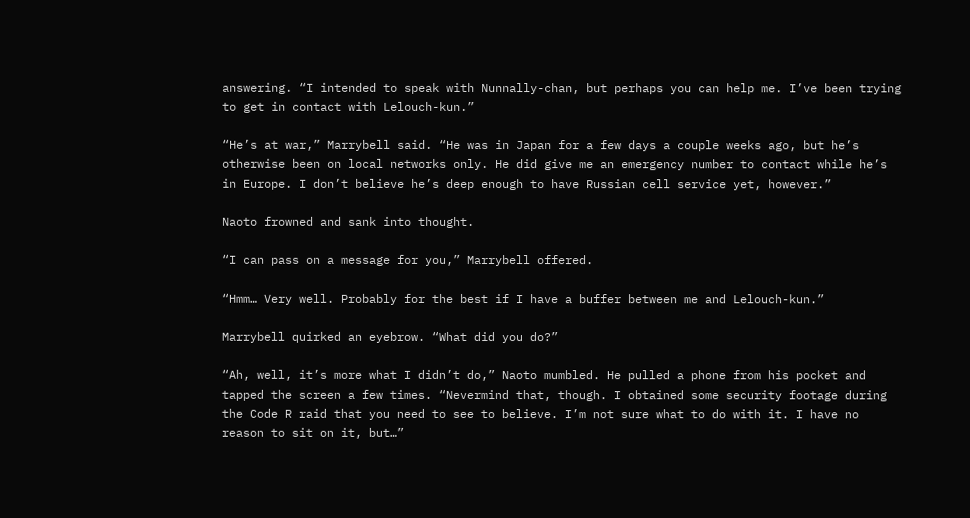answering. “I intended to speak with Nunnally-chan, but perhaps you can help me. I’ve been trying to get in contact with Lelouch-kun.”

“He’s at war,” Marrybell said. “He was in Japan for a few days a couple weeks ago, but he’s otherwise been on local networks only. He did give me an emergency number to contact while he’s in Europe. I don’t believe he’s deep enough to have Russian cell service yet, however.”

Naoto frowned and sank into thought.

“I can pass on a message for you,” Marrybell offered.

“Hmm… Very well. Probably for the best if I have a buffer between me and Lelouch-kun.”

Marrybell quirked an eyebrow. “What did you do?”

“Ah, well, it’s more what I didn’t do,” Naoto mumbled. He pulled a phone from his pocket and tapped the screen a few times. “Nevermind that, though. I obtained some security footage during the Code R raid that you need to see to believe. I’m not sure what to do with it. I have no reason to sit on it, but…”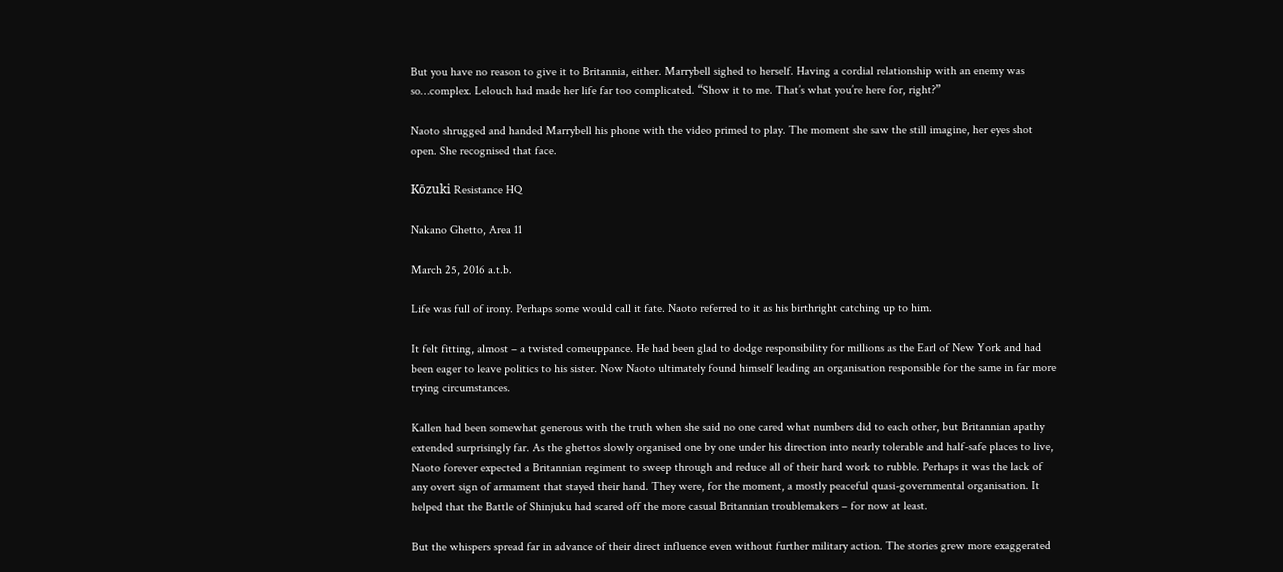But you have no reason to give it to Britannia, either. Marrybell sighed to herself. Having a cordial relationship with an enemy was so…complex. Lelouch had made her life far too complicated. “Show it to me. That’s what you’re here for, right?”

Naoto shrugged and handed Marrybell his phone with the video primed to play. The moment she saw the still imagine, her eyes shot open. She recognised that face.

Kōzuki Resistance HQ

Nakano Ghetto, Area 11

March 25, 2016 a.t.b.

Life was full of irony. Perhaps some would call it fate. Naoto referred to it as his birthright catching up to him.

It felt fitting, almost – a twisted comeuppance. He had been glad to dodge responsibility for millions as the Earl of New York and had been eager to leave politics to his sister. Now Naoto ultimately found himself leading an organisation responsible for the same in far more trying circumstances.

Kallen had been somewhat generous with the truth when she said no one cared what numbers did to each other, but Britannian apathy extended surprisingly far. As the ghettos slowly organised one by one under his direction into nearly tolerable and half-safe places to live, Naoto forever expected a Britannian regiment to sweep through and reduce all of their hard work to rubble. Perhaps it was the lack of any overt sign of armament that stayed their hand. They were, for the moment, a mostly peaceful quasi-governmental organisation. It helped that the Battle of Shinjuku had scared off the more casual Britannian troublemakers – for now at least.

But the whispers spread far in advance of their direct influence even without further military action. The stories grew more exaggerated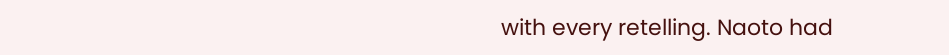with every retelling. Naoto had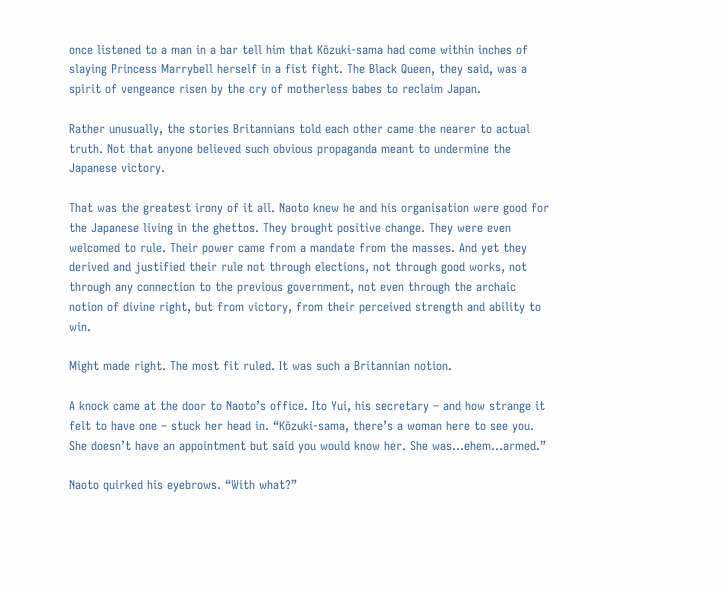once listened to a man in a bar tell him that Kōzuki-sama had come within inches of slaying Princess Marrybell herself in a fist fight. The Black Queen, they said, was a spirit of vengeance risen by the cry of motherless babes to reclaim Japan.

Rather unusually, the stories Britannians told each other came the nearer to actual truth. Not that anyone believed such obvious propaganda meant to undermine the Japanese victory.

That was the greatest irony of it all. Naoto knew he and his organisation were good for the Japanese living in the ghettos. They brought positive change. They were even welcomed to rule. Their power came from a mandate from the masses. And yet they derived and justified their rule not through elections, not through good works, not through any connection to the previous government, not even through the archaic notion of divine right, but from victory, from their perceived strength and ability to win.

Might made right. The most fit ruled. It was such a Britannian notion.

A knock came at the door to Naoto’s office. Ito Yui, his secretary – and how strange it felt to have one – stuck her head in. “Kōzuki-sama, there’s a woman here to see you. She doesn’t have an appointment but said you would know her. She was…ehem…armed.”

Naoto quirked his eyebrows. “With what?”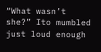“What wasn’t she?” Ito mumbled just loud enough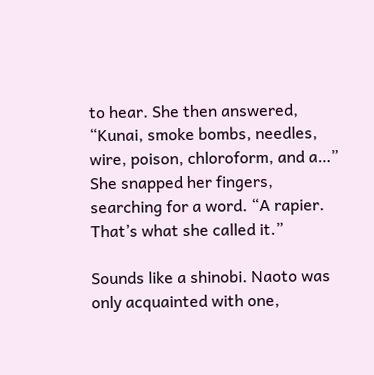to hear. She then answered, “Kunai, smoke bombs, needles, wire, poison, chloroform, and a…” She snapped her fingers, searching for a word. “A rapier. That’s what she called it.”

Sounds like a shinobi. Naoto was only acquainted with one,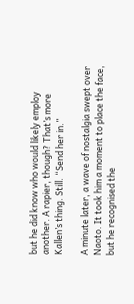but he did know who would likely employ another. A rapier, though? That’s more Kallen’s thing. Still. “Send her in.”

A minute later, a wave of nostalgia swept over Naoto. It took him a moment to place the face, but he recognised the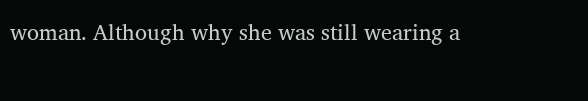woman. Although why she was still wearing a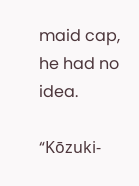maid cap, he had no idea.

“Kōzuki-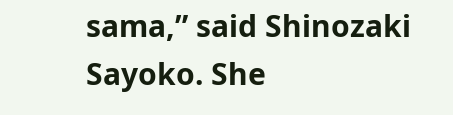sama,” said Shinozaki Sayoko. She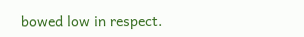bowed low in respect.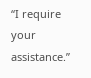“I require your assistance.”